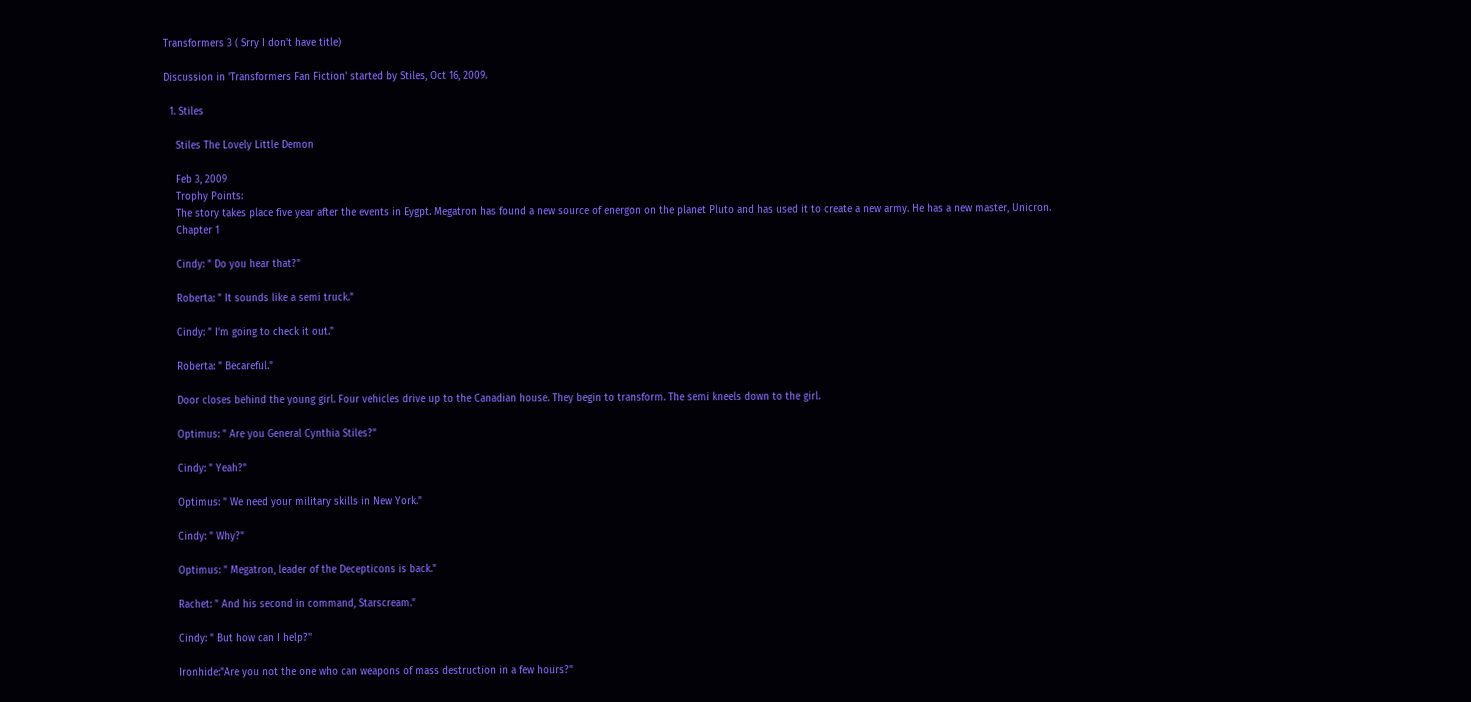Transformers 3 ( Srry I don't have title)

Discussion in 'Transformers Fan Fiction' started by Stiles, Oct 16, 2009.

  1. Stiles

    Stiles The Lovely Little Demon

    Feb 3, 2009
    Trophy Points:
    The story takes place five year after the events in Eygpt. Megatron has found a new source of energon on the planet Pluto and has used it to create a new army. He has a new master, Unicron.
    Chapter 1

    Cindy: " Do you hear that?"

    Roberta: " It sounds like a semi truck."

    Cindy: " I'm going to check it out."

    Roberta: " Becareful."

    Door closes behind the young girl. Four vehicles drive up to the Canadian house. They begin to transform. The semi kneels down to the girl.

    Optimus: " Are you General Cynthia Stiles?"

    Cindy: " Yeah?"

    Optimus: " We need your military skills in New York."

    Cindy: " Why?"

    Optimus: " Megatron, leader of the Decepticons is back."

    Rachet: " And his second in command, Starscream."

    Cindy: " But how can I help?''

    Ironhide:"Are you not the one who can weapons of mass destruction in a few hours?"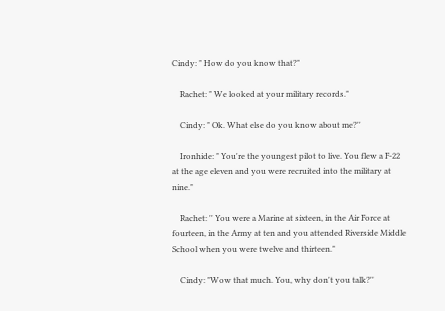Cindy: " How do you know that?"

    Rachet: " We looked at your military records."

    Cindy: " Ok. What else do you know about me?''

    Ironhide: " You're the youngest pilot to live. You flew a F-22 at the age eleven and you were recruited into the military at nine."

    Rachet: '' You were a Marine at sixteen, in the Air Force at fourteen, in the Army at ten and you attended Riverside Middle School when you were twelve and thirteen."

    Cindy: "Wow that much. You, why don't you talk?''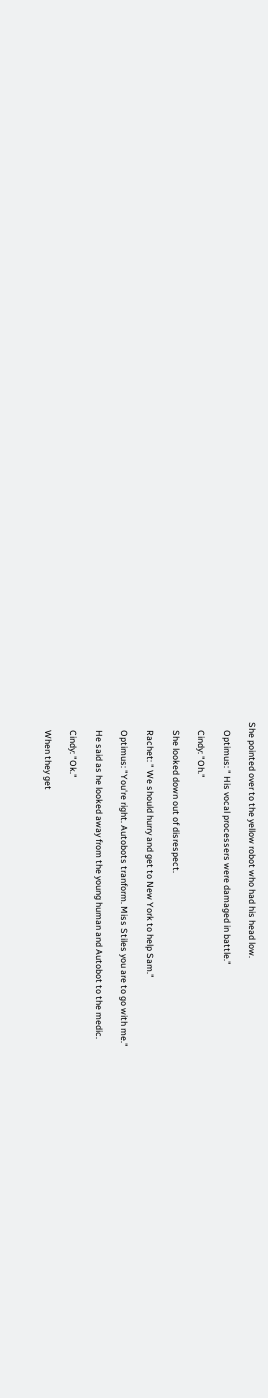She pointed over to the yellow robot who had his head low.

    Optimus: " His vocal processers were damaged in battle."

    Cindy: "Oh."

    She looked down out of disrespect.

    Rachet: " We should hurry and get to New York to help Sam."

    Optimus: "You're right. Autobots tranform. Miss Stiles you are to go with me."

    He said as he looked away from the young human and Autobot to the medic.

    Cindy: "Ok."

    When they get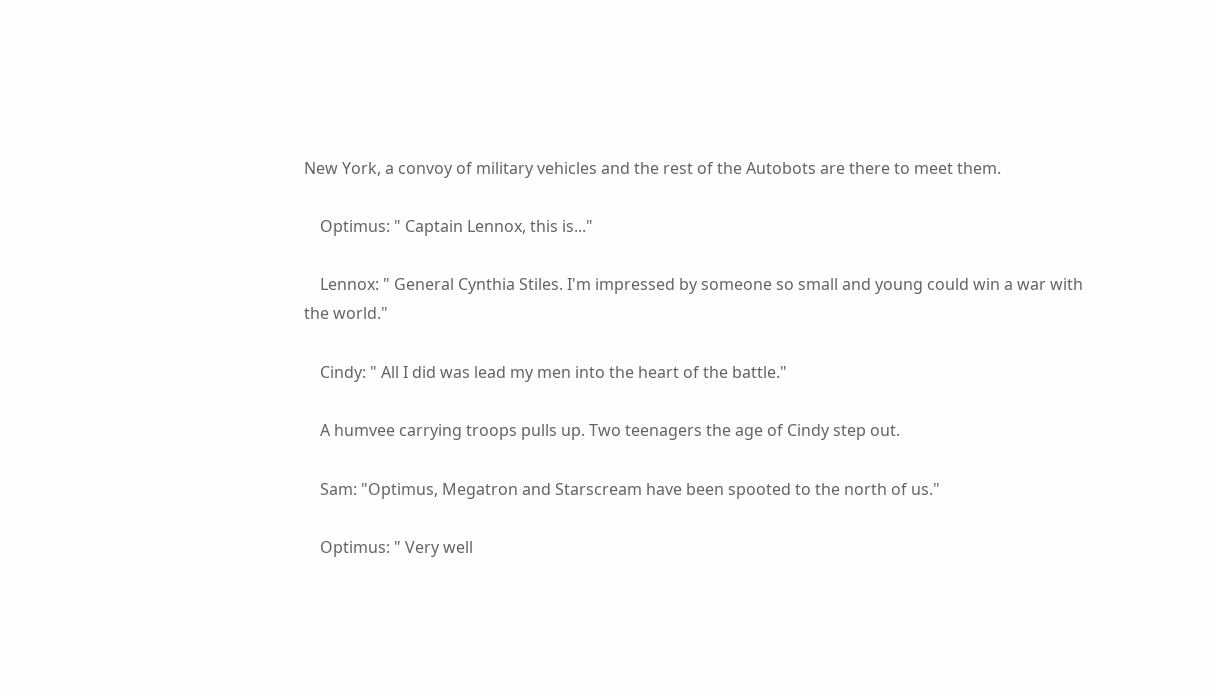New York, a convoy of military vehicles and the rest of the Autobots are there to meet them.

    Optimus: " Captain Lennox, this is..."

    Lennox: " General Cynthia Stiles. I'm impressed by someone so small and young could win a war with the world."

    Cindy: " All I did was lead my men into the heart of the battle."

    A humvee carrying troops pulls up. Two teenagers the age of Cindy step out.

    Sam: "Optimus, Megatron and Starscream have been spooted to the north of us."

    Optimus: " Very well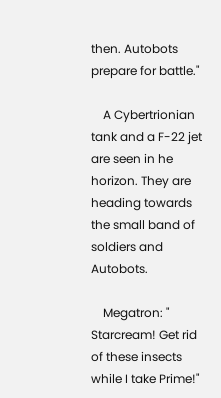then. Autobots prepare for battle."

    A Cybertrionian tank and a F-22 jet are seen in he horizon. They are heading towards the small band of soldiers and Autobots.

    Megatron: " Starcream! Get rid of these insects while I take Prime!"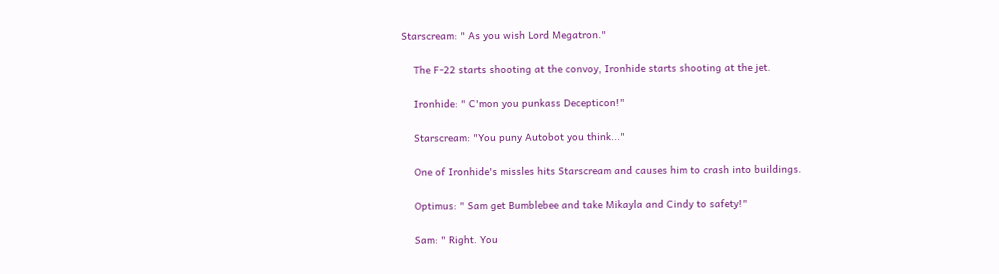Starscream: " As you wish Lord Megatron."

    The F-22 starts shooting at the convoy, Ironhide starts shooting at the jet.

    Ironhide: " C'mon you punkass Decepticon!"

    Starscream: "You puny Autobot you think..."

    One of Ironhide's missles hits Starscream and causes him to crash into buildings.

    Optimus: " Sam get Bumblebee and take Mikayla and Cindy to safety!"

    Sam: " Right. You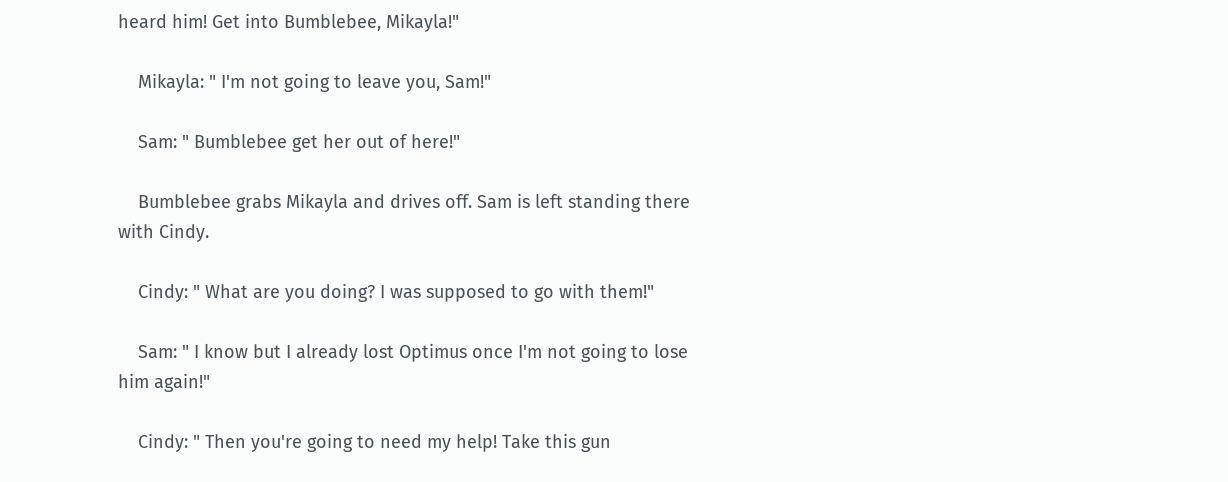heard him! Get into Bumblebee, Mikayla!"

    Mikayla: " I'm not going to leave you, Sam!"

    Sam: " Bumblebee get her out of here!"

    Bumblebee grabs Mikayla and drives off. Sam is left standing there with Cindy.

    Cindy: " What are you doing? I was supposed to go with them!"

    Sam: " I know but I already lost Optimus once I'm not going to lose him again!"

    Cindy: " Then you're going to need my help! Take this gun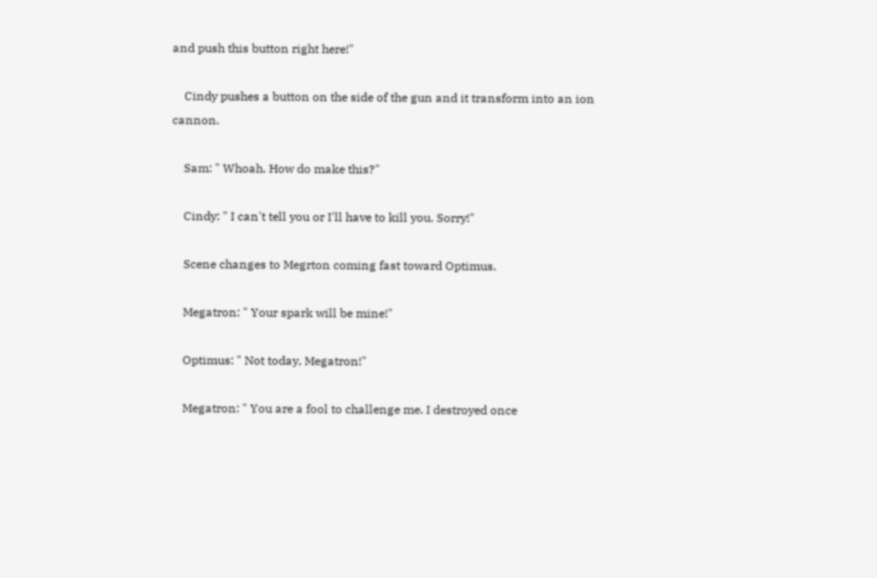and push this button right here!"

    Cindy pushes a button on the side of the gun and it transform into an ion cannon.

    Sam: " Whoah. How do make this?"

    Cindy: " I can't tell you or I'll have to kill you. Sorry!"

    Scene changes to Megrton coming fast toward Optimus.

    Megatron: " Your spark will be mine!"

    Optimus: " Not today, Megatron!"

    Megatron: " You are a fool to challenge me. I destroyed once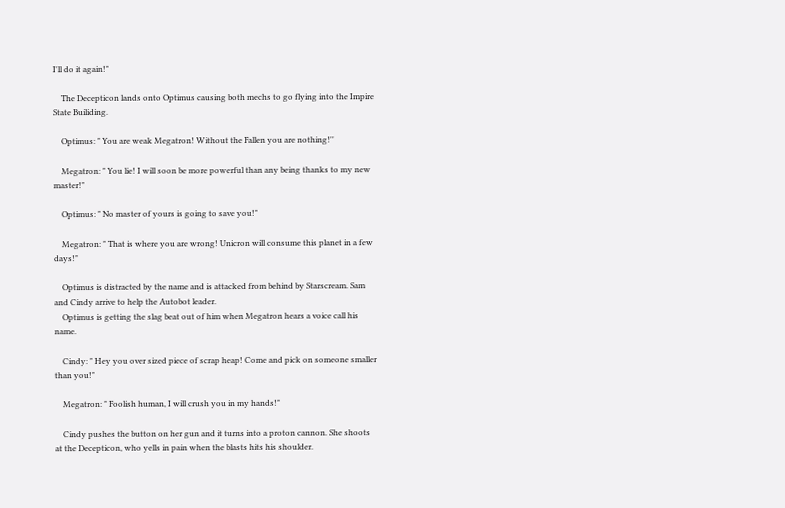I'll do it again!"

    The Decepticon lands onto Optimus causing both mechs to go flying into the Impire State Builiding.

    Optimus: " You are weak Megatron! Without the Fallen you are nothing!''

    Megatron: " You lie! I will soon be more powerful than any being thanks to my new master!"

    Optimus: " No master of yours is going to save you!"

    Megatron: " That is where you are wrong! Unicron will consume this planet in a few days!"

    Optimus is distracted by the name and is attacked from behind by Starscream. Sam and Cindy arrive to help the Autobot leader.
    Optimus is getting the slag beat out of him when Megatron hears a voice call his name.

    Cindy: " Hey you over sized piece of scrap heap! Come and pick on someone smaller than you!"

    Megatron: " Foolish human, I will crush you in my hands!"

    Cindy pushes the button on her gun and it turns into a proton cannon. She shoots at the Decepticon, who yells in pain when the blasts hits his shoulder.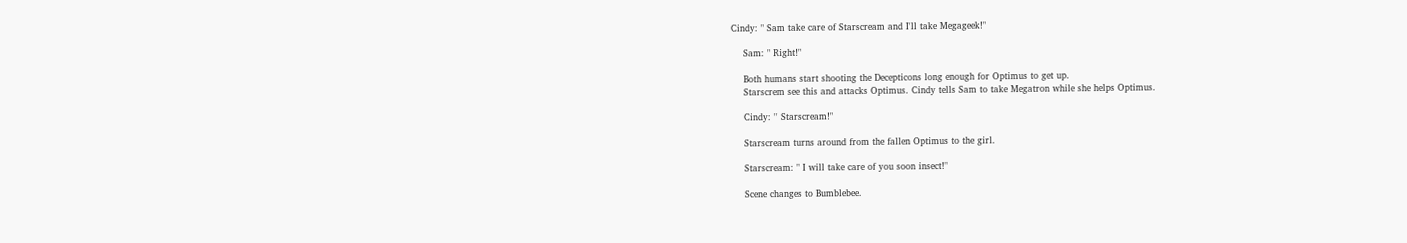Cindy: " Sam take care of Starscream and I'll take Megageek!"

    Sam: " Right!"

    Both humans start shooting the Decepticons long enough for Optimus to get up.
    Starscrem see this and attacks Optimus. Cindy tells Sam to take Megatron while she helps Optimus.

    Cindy: '' Starscream!"

    Starscream turns around from the fallen Optimus to the girl.

    Starscream: " I will take care of you soon insect!"

    Scene changes to Bumblebee.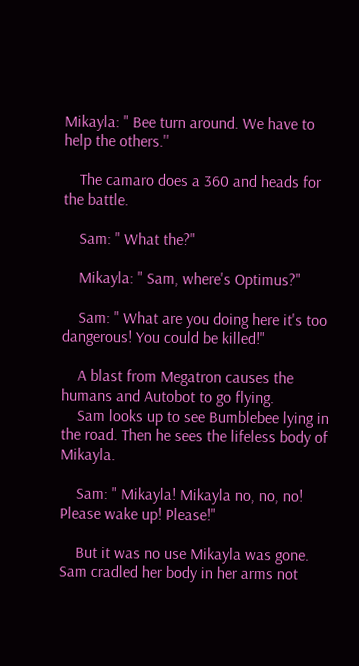Mikayla: " Bee turn around. We have to help the others.''

    The camaro does a 360 and heads for the battle.

    Sam: " What the?"

    Mikayla: " Sam, where's Optimus?"

    Sam: " What are you doing here it's too dangerous! You could be killed!"

    A blast from Megatron causes the humans and Autobot to go flying.
    Sam looks up to see Bumblebee lying in the road. Then he sees the lifeless body of Mikayla.

    Sam: " Mikayla! Mikayla no, no, no! Please wake up! Please!"

    But it was no use Mikayla was gone. Sam cradled her body in her arms not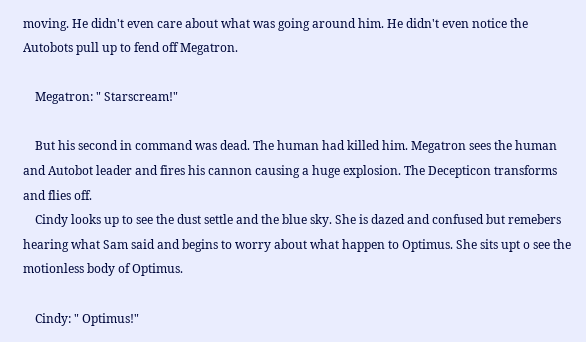moving. He didn't even care about what was going around him. He didn't even notice the Autobots pull up to fend off Megatron.

    Megatron: " Starscream!"

    But his second in command was dead. The human had killed him. Megatron sees the human and Autobot leader and fires his cannon causing a huge explosion. The Decepticon transforms and flies off.
    Cindy looks up to see the dust settle and the blue sky. She is dazed and confused but remebers hearing what Sam said and begins to worry about what happen to Optimus. She sits upt o see the motionless body of Optimus.

    Cindy: " Optimus!"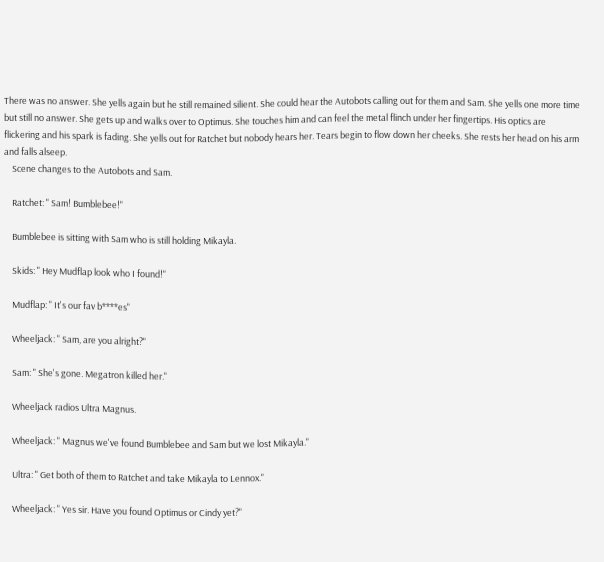There was no answer. She yells again but he still remained silient. She could hear the Autobots calling out for them and Sam. She yells one more time but still no answer. She gets up and walks over to Optimus. She touches him and can feel the metal flinch under her fingertips. His optics are flickering and his spark is fading. She yells out for Ratchet but nobody hears her. Tears begin to flow down her cheeks. She rests her head on his arm and falls alseep.
    Scene changes to the Autobots and Sam.

    Ratchet: " Sam! Bumblebee!"

    Bumblebee is sitting with Sam who is still holding Mikayla.

    Skids: " Hey Mudflap look who I found!"

    Mudflap: " It's our fav b****es"

    Wheeljack: " Sam, are you alright?"

    Sam: " She's gone. Megatron killed her."

    Wheeljack radios Ultra Magnus.

    Wheeljack: " Magnus we've found Bumblebee and Sam but we lost Mikayla."

    Ultra: " Get both of them to Ratchet and take Mikayla to Lennox."

    Wheeljack: " Yes sir. Have you found Optimus or Cindy yet?"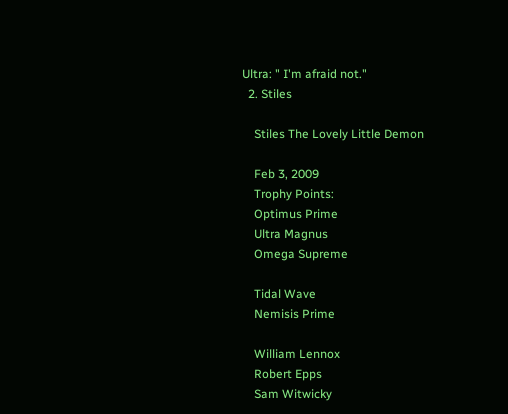Ultra: " I'm afraid not."
  2. Stiles

    Stiles The Lovely Little Demon

    Feb 3, 2009
    Trophy Points:
    Optimus Prime
    Ultra Magnus
    Omega Supreme

    Tidal Wave
    Nemisis Prime

    William Lennox
    Robert Epps
    Sam Witwicky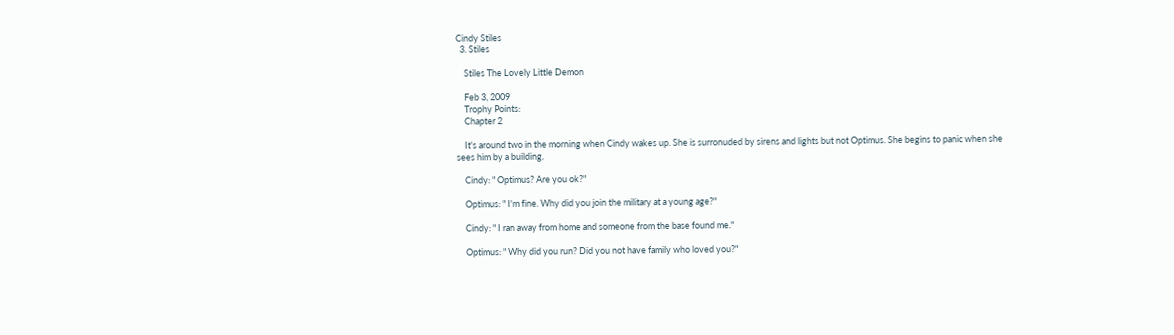Cindy Stiles
  3. Stiles

    Stiles The Lovely Little Demon

    Feb 3, 2009
    Trophy Points:
    Chapter 2

    It's around two in the morning when Cindy wakes up. She is surronuded by sirens and lights but not Optimus. She begins to panic when she sees him by a building.

    Cindy: " Optimus? Are you ok?"

    Optimus: " I'm fine. Why did you join the military at a young age?"

    Cindy: " I ran away from home and someone from the base found me."

    Optimus: " Why did you run? Did you not have family who loved you?"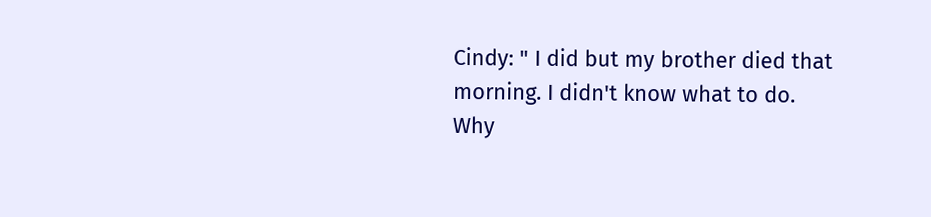Cindy: " I did but my brother died that morning. I didn't know what to do. Why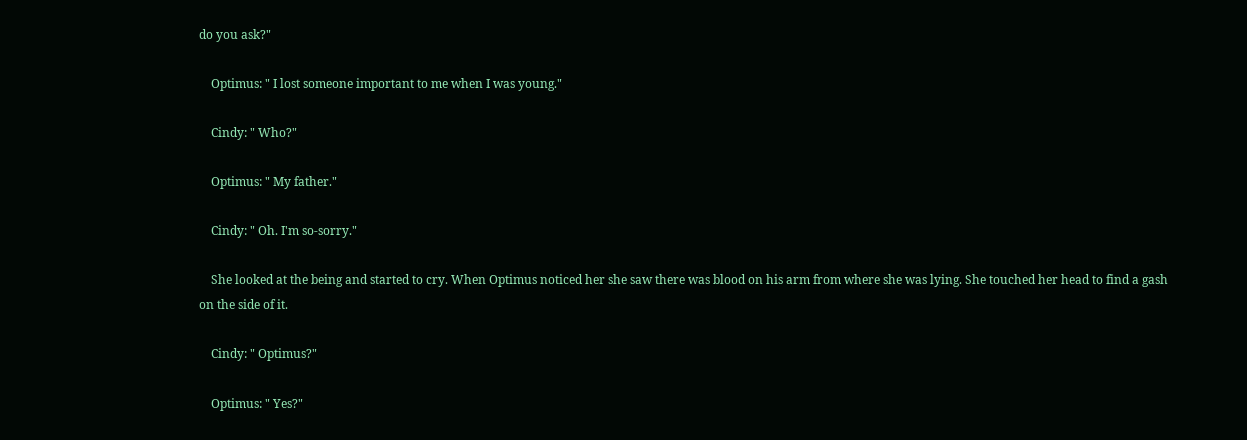do you ask?"

    Optimus: " I lost someone important to me when I was young."

    Cindy: " Who?"

    Optimus: " My father."

    Cindy: " Oh. I'm so-sorry."

    She looked at the being and started to cry. When Optimus noticed her she saw there was blood on his arm from where she was lying. She touched her head to find a gash on the side of it.

    Cindy: " Optimus?"

    Optimus: " Yes?"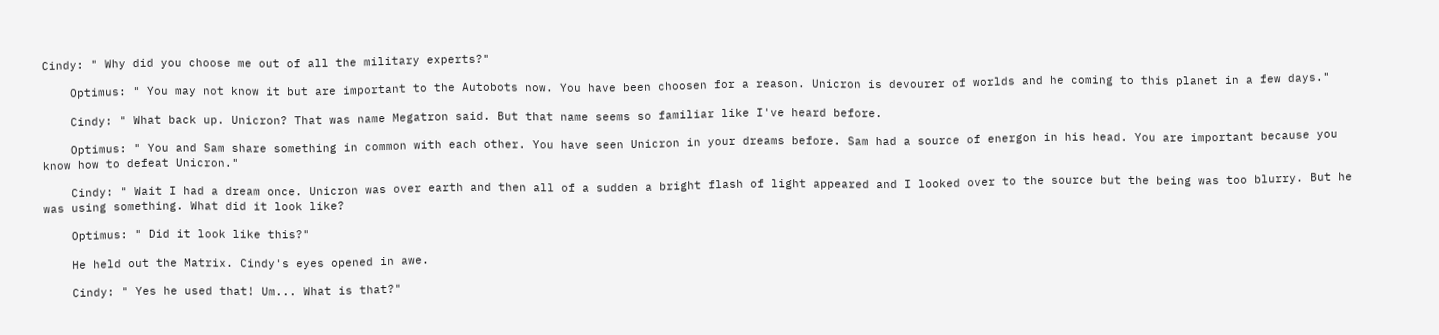Cindy: " Why did you choose me out of all the military experts?"

    Optimus: " You may not know it but are important to the Autobots now. You have been choosen for a reason. Unicron is devourer of worlds and he coming to this planet in a few days."

    Cindy: " What back up. Unicron? That was name Megatron said. But that name seems so familiar like I've heard before.

    Optimus: " You and Sam share something in common with each other. You have seen Unicron in your dreams before. Sam had a source of energon in his head. You are important because you know how to defeat Unicron."

    Cindy: " Wait I had a dream once. Unicron was over earth and then all of a sudden a bright flash of light appeared and I looked over to the source but the being was too blurry. But he was using something. What did it look like?

    Optimus: " Did it look like this?"

    He held out the Matrix. Cindy's eyes opened in awe.

    Cindy: " Yes he used that! Um... What is that?"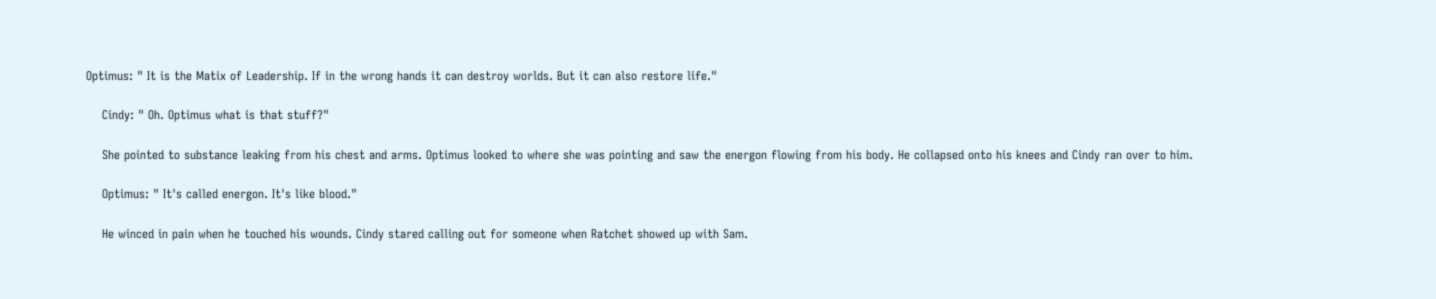Optimus: " It is the Matix of Leadership. If in the wrong hands it can destroy worlds. But it can also restore life."

    Cindy: " Oh. Optimus what is that stuff?"

    She pointed to substance leaking from his chest and arms. Optimus looked to where she was pointing and saw the energon flowing from his body. He collapsed onto his knees and Cindy ran over to him.

    Optimus: " It's called energon. It's like blood."

    He winced in pain when he touched his wounds. Cindy stared calling out for someone when Ratchet showed up with Sam.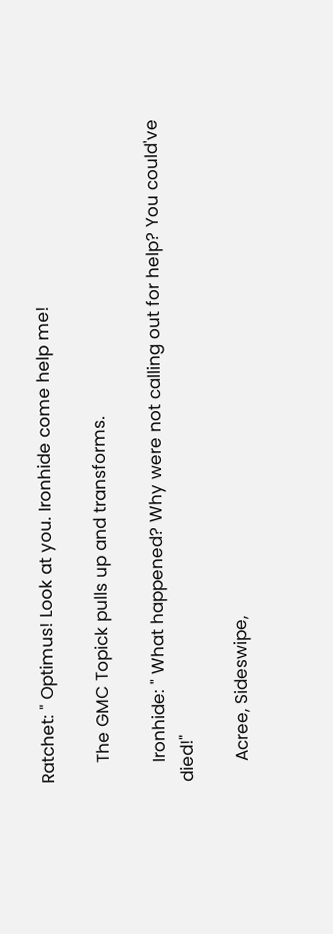Ratchet: " Optimus! Look at you. Ironhide come help me!

    The GMC Topick pulls up and transforms.

    Ironhide: " What happened? Why were not calling out for help? You could've died!"

    Acree, Sideswipe,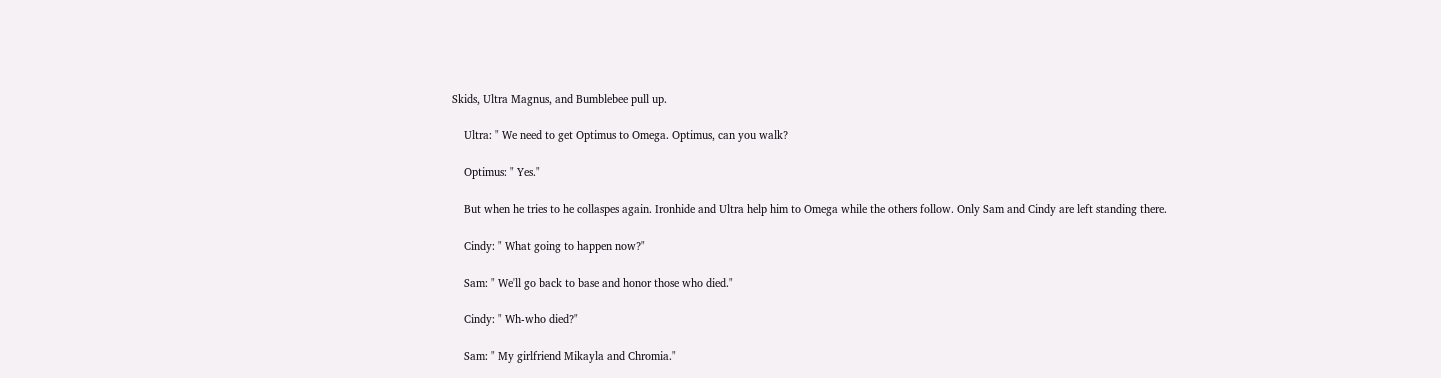Skids, Ultra Magnus, and Bumblebee pull up.

    Ultra: " We need to get Optimus to Omega. Optimus, can you walk?

    Optimus: " Yes."

    But when he tries to he collaspes again. Ironhide and Ultra help him to Omega while the others follow. Only Sam and Cindy are left standing there.

    Cindy: " What going to happen now?"

    Sam: " We'll go back to base and honor those who died."

    Cindy: " Wh-who died?"

    Sam: " My girlfriend Mikayla and Chromia."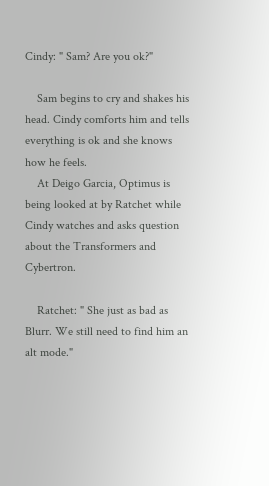Cindy: " Sam? Are you ok?"

    Sam begins to cry and shakes his head. Cindy comforts him and tells everything is ok and she knows how he feels.
    At Deigo Garcia, Optimus is being looked at by Ratchet while Cindy watches and asks question about the Transformers and Cybertron.

    Ratchet: " She just as bad as Blurr. We still need to find him an alt mode."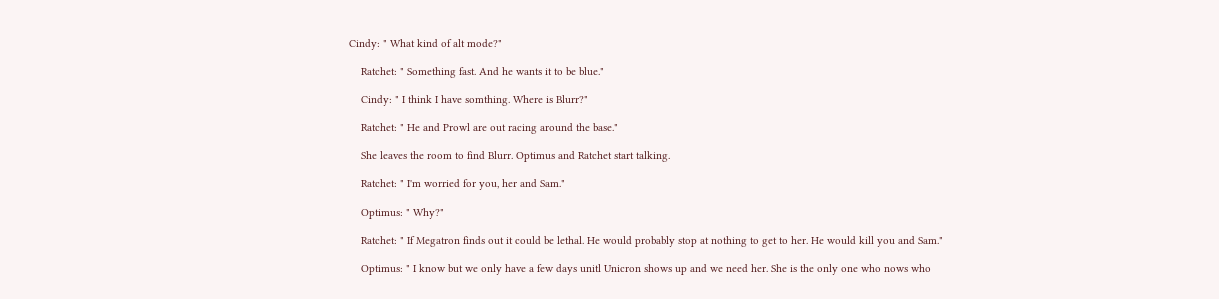Cindy: " What kind of alt mode?"

    Ratchet: " Something fast. And he wants it to be blue."

    Cindy: " I think I have somthing. Where is Blurr?"

    Ratchet: " He and Prowl are out racing around the base."

    She leaves the room to find Blurr. Optimus and Ratchet start talking.

    Ratchet: " I'm worried for you, her and Sam."

    Optimus: " Why?"

    Ratchet: " If Megatron finds out it could be lethal. He would probably stop at nothing to get to her. He would kill you and Sam."

    Optimus: " I know but we only have a few days unitl Unicron shows up and we need her. She is the only one who nows who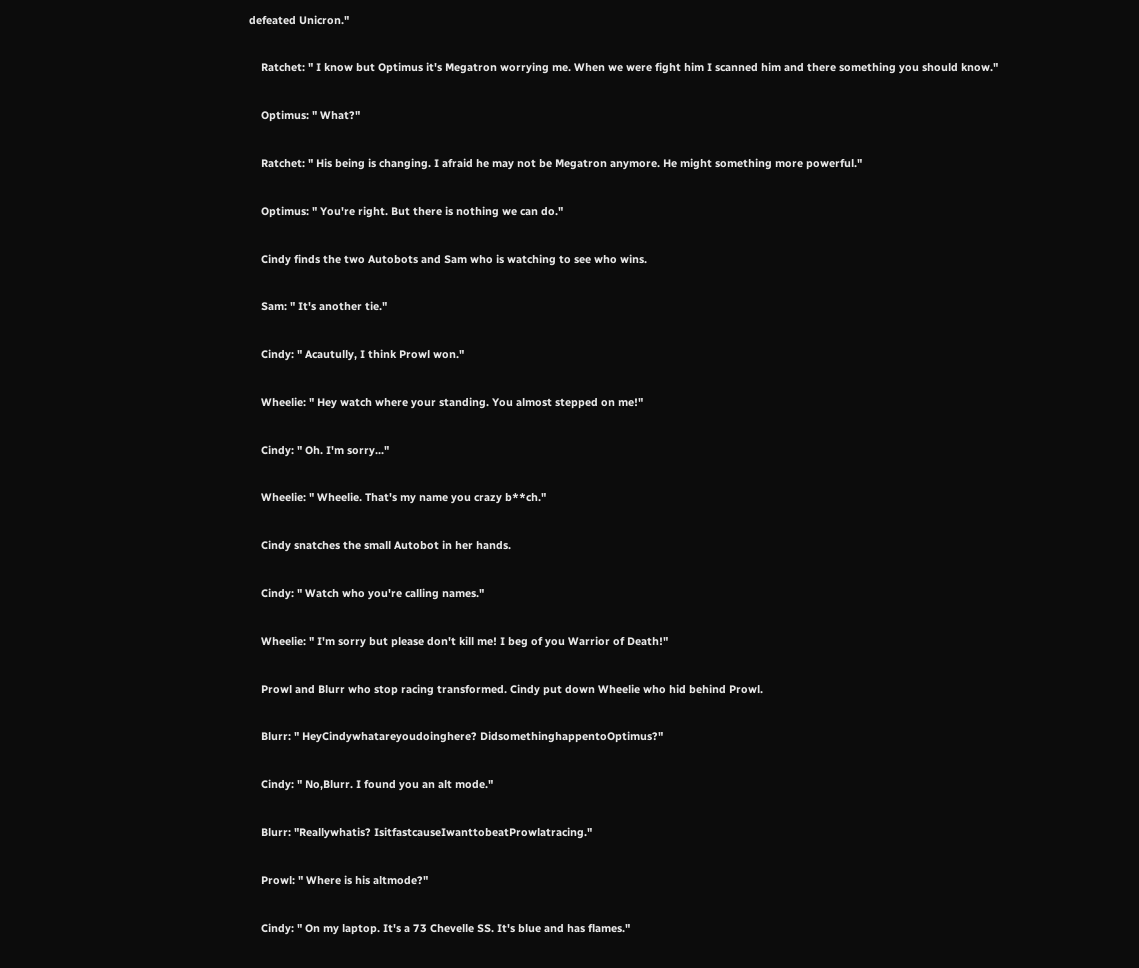defeated Unicron."

    Ratchet: " I know but Optimus it's Megatron worrying me. When we were fight him I scanned him and there something you should know."

    Optimus: " What?"

    Ratchet: " His being is changing. I afraid he may not be Megatron anymore. He might something more powerful."

    Optimus: " You're right. But there is nothing we can do."

    Cindy finds the two Autobots and Sam who is watching to see who wins.

    Sam: " It's another tie."

    Cindy: " Acautully, I think Prowl won."

    Wheelie: " Hey watch where your standing. You almost stepped on me!"

    Cindy: " Oh. I'm sorry..."

    Wheelie: " Wheelie. That's my name you crazy b**ch."

    Cindy snatches the small Autobot in her hands.

    Cindy: " Watch who you're calling names."

    Wheelie: " I'm sorry but please don't kill me! I beg of you Warrior of Death!"

    Prowl and Blurr who stop racing transformed. Cindy put down Wheelie who hid behind Prowl.

    Blurr: " HeyCindywhatareyoudoinghere? DidsomethinghappentoOptimus?"

    Cindy: " No,Blurr. I found you an alt mode."

    Blurr: "Reallywhatis? IsitfastcauseIwanttobeatProwlatracing."

    Prowl: " Where is his altmode?"

    Cindy: " On my laptop. It's a 73 Chevelle SS. It's blue and has flames."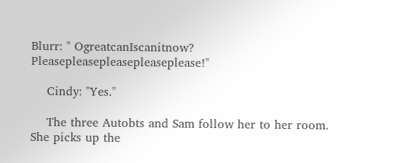Blurr: " OgreatcanIscanitnow? Pleasepleasepleasepleaseplease!"

    Cindy: "Yes."

    The three Autobts and Sam follow her to her room. She picks up the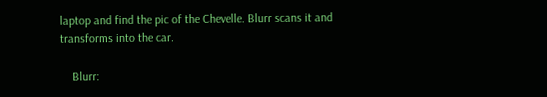laptop and find the pic of the Chevelle. Blurr scans it and transforms into the car.

    Blurr: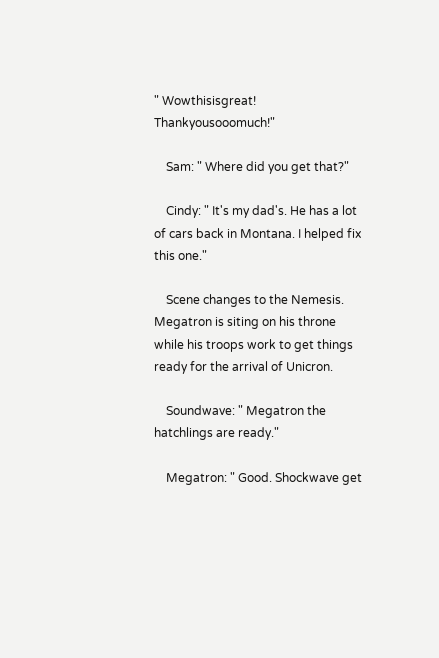" Wowthisisgreat! Thankyousooomuch!"

    Sam: " Where did you get that?"

    Cindy: " It's my dad's. He has a lot of cars back in Montana. I helped fix this one."

    Scene changes to the Nemesis. Megatron is siting on his throne while his troops work to get things ready for the arrival of Unicron.

    Soundwave: " Megatron the hatchlings are ready."

    Megatron: " Good. Shockwave get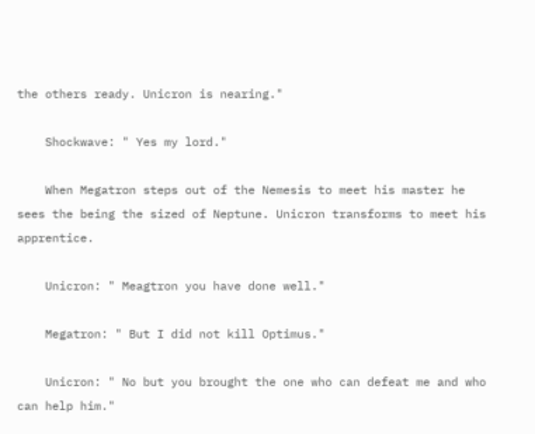the others ready. Unicron is nearing."

    Shockwave: " Yes my lord."

    When Megatron steps out of the Nemesis to meet his master he sees the being the sized of Neptune. Unicron transforms to meet his apprentice.

    Unicron: " Meagtron you have done well."

    Megatron: " But I did not kill Optimus."

    Unicron: " No but you brought the one who can defeat me and who can help him."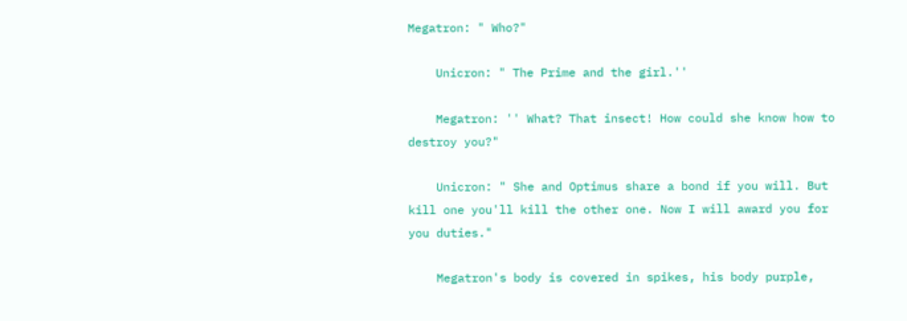Megatron: " Who?"

    Unicron: " The Prime and the girl.''

    Megatron: '' What? That insect! How could she know how to destroy you?"

    Unicron: " She and Optimus share a bond if you will. But kill one you'll kill the other one. Now I will award you for you duties."

    Megatron's body is covered in spikes, his body purple,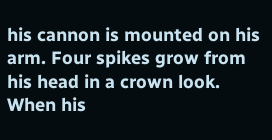his cannon is mounted on his arm. Four spikes grow from his head in a crown look. When his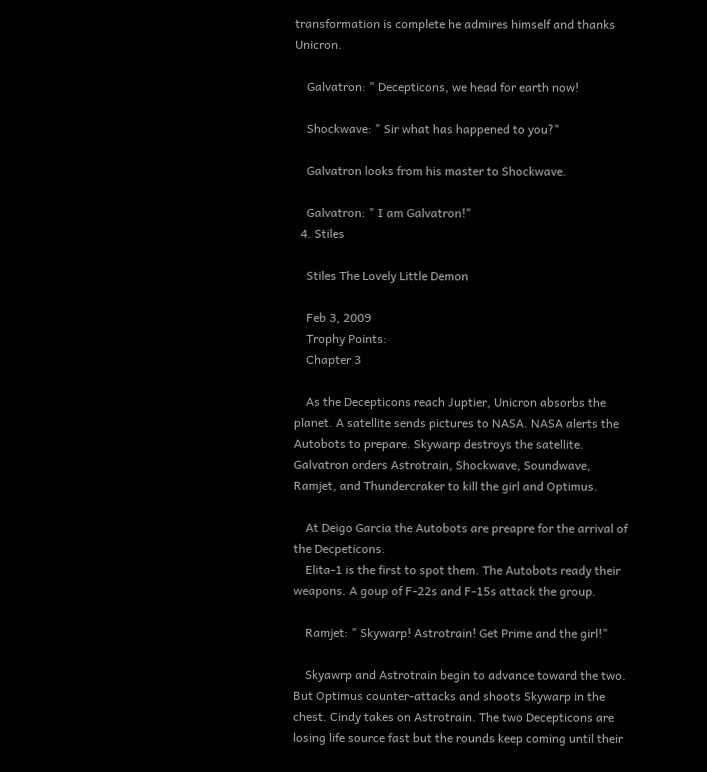transformation is complete he admires himself and thanks Unicron.

    Galvatron: " Decepticons, we head for earth now!

    Shockwave: " Sir what has happened to you?"

    Galvatron looks from his master to Shockwave.

    Galvatron: " I am Galvatron!"
  4. Stiles

    Stiles The Lovely Little Demon

    Feb 3, 2009
    Trophy Points:
    Chapter 3

    As the Decepticons reach Juptier, Unicron absorbs the planet. A satellite sends pictures to NASA. NASA alerts the Autobots to prepare. Skywarp destroys the satellite. Galvatron orders Astrotrain, Shockwave, Soundwave, Ramjet, and Thundercraker to kill the girl and Optimus.

    At Deigo Garcia the Autobots are preapre for the arrival of the Decpeticons.
    Elita-1 is the first to spot them. The Autobots ready their weapons. A goup of F-22s and F-15s attack the group.

    Ramjet: " Skywarp! Astrotrain! Get Prime and the girl!"

    Skyawrp and Astrotrain begin to advance toward the two. But Optimus counter-attacks and shoots Skywarp in the chest. Cindy takes on Astrotrain. The two Decepticons are losing life source fast but the rounds keep coming until their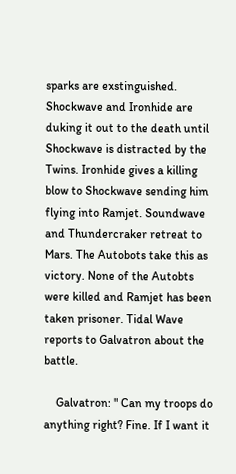sparks are exstinguished. Shockwave and Ironhide are duking it out to the death until Shockwave is distracted by the Twins. Ironhide gives a killing blow to Shockwave sending him flying into Ramjet. Soundwave and Thundercraker retreat to Mars. The Autobots take this as victory. None of the Autobts were killed and Ramjet has been taken prisoner. Tidal Wave reports to Galvatron about the battle.

    Galvatron: " Can my troops do anything right? Fine. If I want it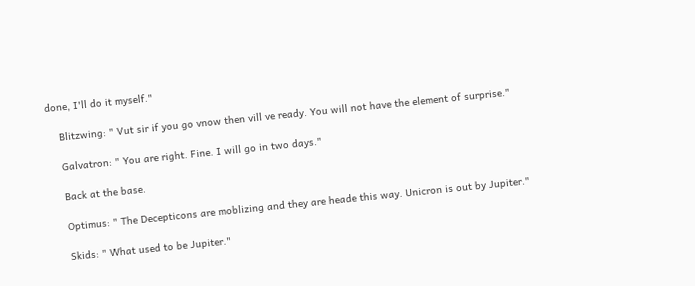done, I'll do it myself."

    Blitzwing: " Vut sir if you go vnow then vill ve ready. You will not have the element of surprise."

    Galvatron: " You are right. Fine. I will go in two days."

    Back at the base.

    Optimus: " The Decepticons are moblizing and they are heade this way. Unicron is out by Jupiter."

    Skids: " What used to be Jupiter."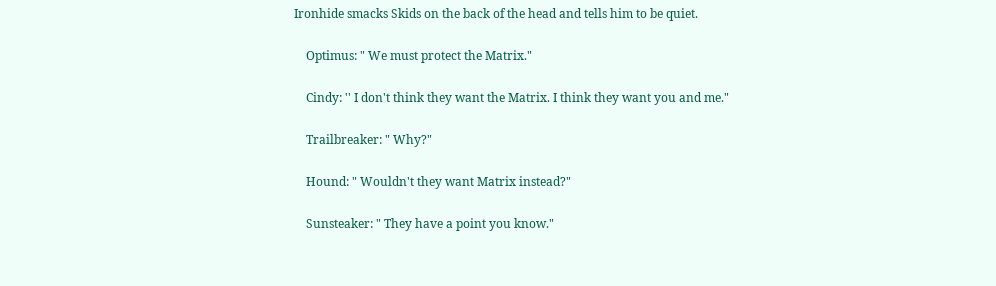Ironhide smacks Skids on the back of the head and tells him to be quiet.

    Optimus: " We must protect the Matrix."

    Cindy: '' I don't think they want the Matrix. I think they want you and me."

    Trailbreaker: " Why?"

    Hound: " Wouldn't they want Matrix instead?"

    Sunsteaker: " They have a point you know."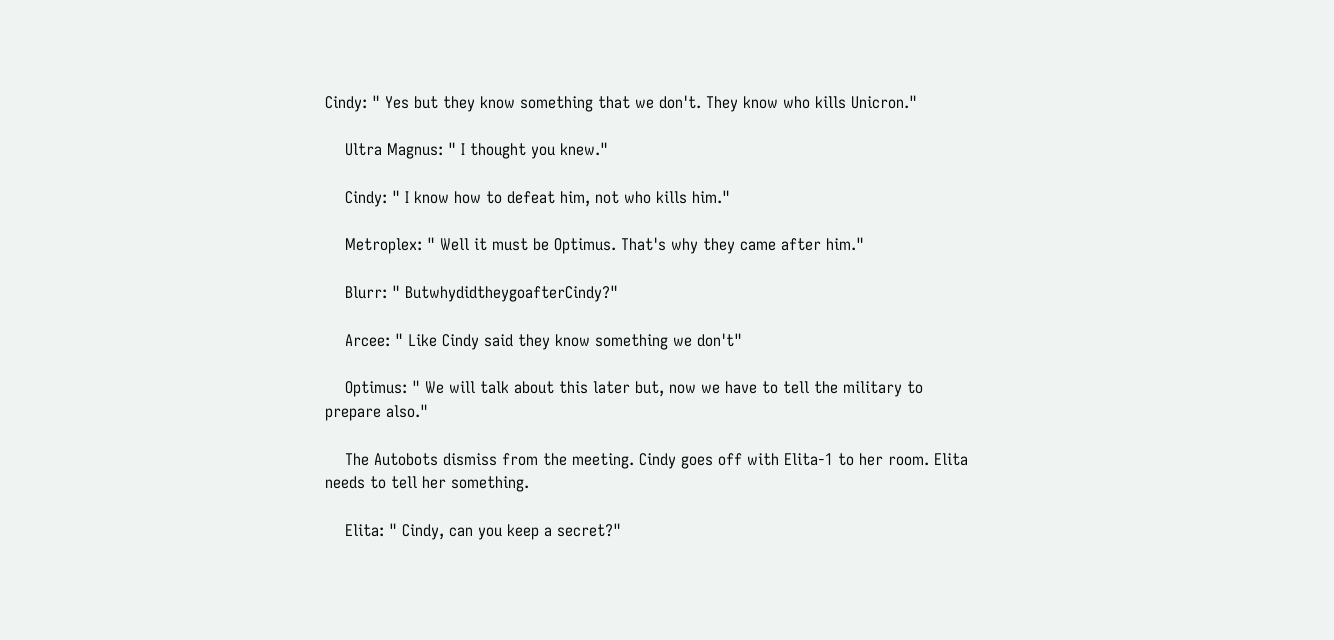Cindy: " Yes but they know something that we don't. They know who kills Unicron."

    Ultra Magnus: " I thought you knew."

    Cindy: " I know how to defeat him, not who kills him."

    Metroplex: " Well it must be Optimus. That's why they came after him."

    Blurr: " ButwhydidtheygoafterCindy?"

    Arcee: " Like Cindy said they know something we don't"

    Optimus: " We will talk about this later but, now we have to tell the military to prepare also."

    The Autobots dismiss from the meeting. Cindy goes off with Elita-1 to her room. Elita needs to tell her something.

    Elita: " Cindy, can you keep a secret?"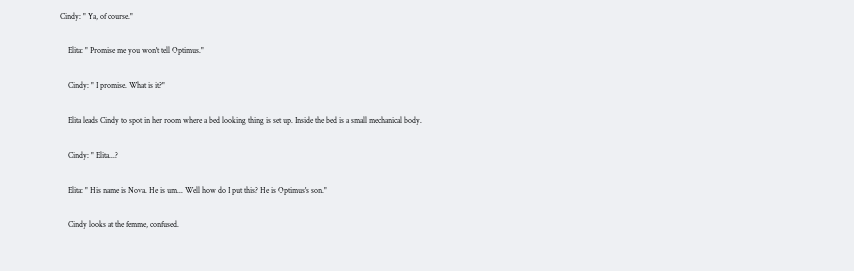Cindy: " Ya, of course."

    Elita: " Promise me you won't tell Optimus."

    Cindy: " I promise. What is it?"

    Elita leads Cindy to spot in her room where a bed looking thing is set up. Inside the bed is a small mechanical body.

    Cindy: " Elita...?

    Elita: " His name is Nova. He is um... Well how do I put this? He is Optimus's son."

    Cindy looks at the femme, confused.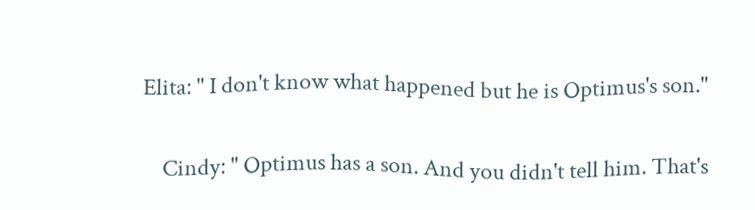Elita: " I don't know what happened but he is Optimus's son."

    Cindy: " Optimus has a son. And you didn't tell him. That's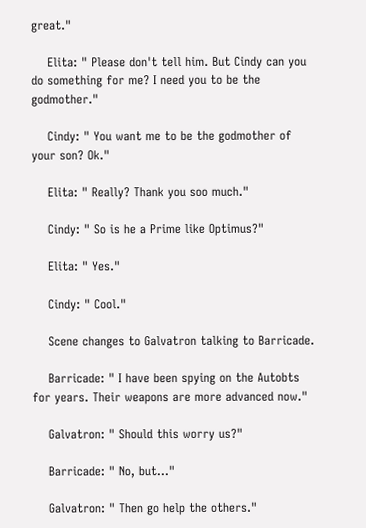great."

    Elita: " Please don't tell him. But Cindy can you do something for me? I need you to be the godmother."

    Cindy: " You want me to be the godmother of your son? Ok."

    Elita: " Really? Thank you soo much."

    Cindy: " So is he a Prime like Optimus?"

    Elita: " Yes."

    Cindy: " Cool."

    Scene changes to Galvatron talking to Barricade.

    Barricade: " I have been spying on the Autobts for years. Their weapons are more advanced now."

    Galvatron: " Should this worry us?"

    Barricade: " No, but..."

    Galvatron: " Then go help the others."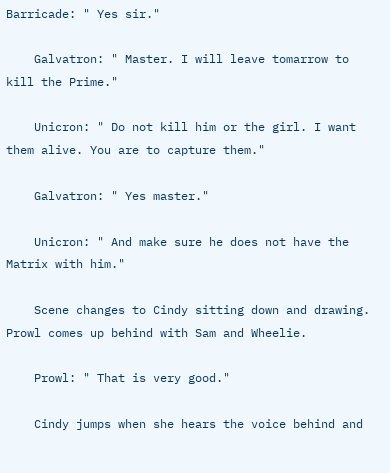Barricade: " Yes sir."

    Galvatron: " Master. I will leave tomarrow to kill the Prime."

    Unicron: " Do not kill him or the girl. I want them alive. You are to capture them."

    Galvatron: " Yes master."

    Unicron: " And make sure he does not have the Matrix with him."

    Scene changes to Cindy sitting down and drawing. Prowl comes up behind with Sam and Wheelie.

    Prowl: " That is very good."

    Cindy jumps when she hears the voice behind and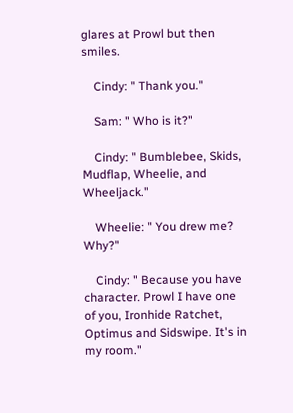glares at Prowl but then smiles.

    Cindy: " Thank you."

    Sam: " Who is it?"

    Cindy: " Bumblebee, Skids, Mudflap, Wheelie, and Wheeljack."

    Wheelie: " You drew me? Why?"

    Cindy: " Because you have character. Prowl I have one of you, Ironhide Ratchet, Optimus and Sidswipe. It's in my room."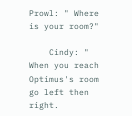Prowl: " Where is your room?"

    Cindy: " When you reach Optimus's room go left then right.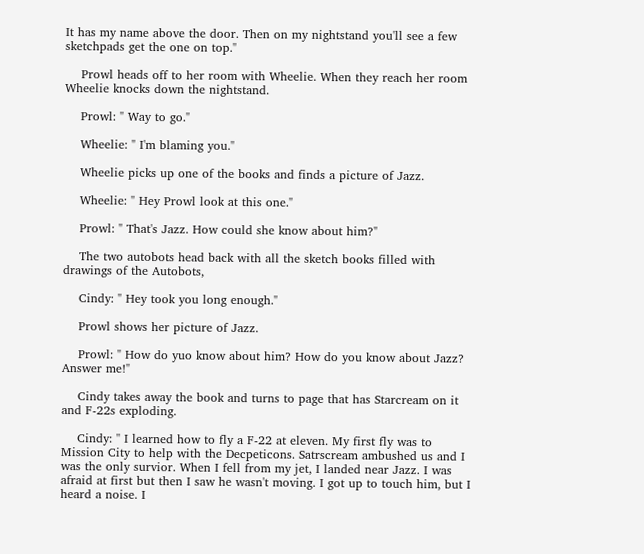It has my name above the door. Then on my nightstand you'll see a few sketchpads get the one on top."

    Prowl heads off to her room with Wheelie. When they reach her room Wheelie knocks down the nightstand.

    Prowl: " Way to go."

    Wheelie: " I'm blaming you."

    Wheelie picks up one of the books and finds a picture of Jazz.

    Wheelie: " Hey Prowl look at this one."

    Prowl: " That's Jazz. How could she know about him?"

    The two autobots head back with all the sketch books filled with drawings of the Autobots,

    Cindy: " Hey took you long enough."

    Prowl shows her picture of Jazz.

    Prowl: " How do yuo know about him? How do you know about Jazz? Answer me!"

    Cindy takes away the book and turns to page that has Starcream on it and F-22s exploding.

    Cindy: '' I learned how to fly a F-22 at eleven. My first fly was to Mission City to help with the Decpeticons. Satrscream ambushed us and I was the only survior. When I fell from my jet, I landed near Jazz. I was afraid at first but then I saw he wasn't moving. I got up to touch him, but I heard a noise. I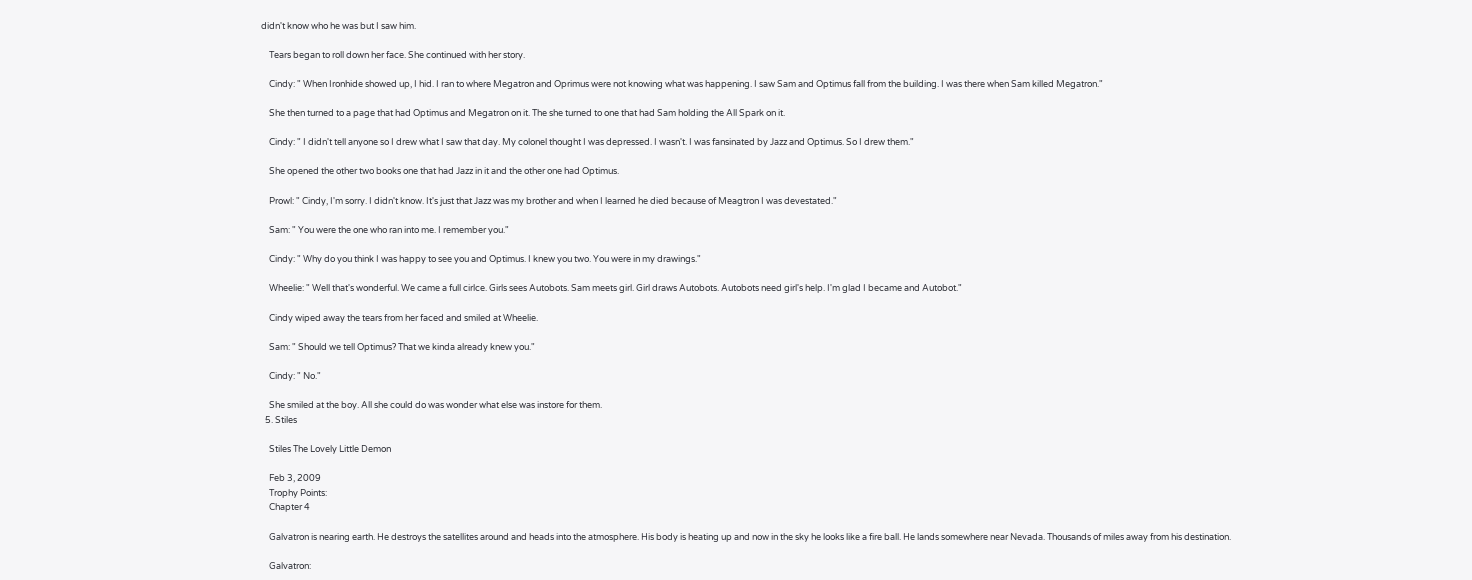didn't know who he was but I saw him.

    Tears began to roll down her face. She continued with her story.

    Cindy: " When Ironhide showed up, I hid. I ran to where Megatron and Oprimus were not knowing what was happening. I saw Sam and Optimus fall from the building. I was there when Sam killed Megatron."

    She then turned to a page that had Optimus and Megatron on it. The she turned to one that had Sam holding the All Spark on it.

    Cindy: " I didn't tell anyone so I drew what I saw that day. My colonel thought I was depressed. I wasn't. I was fansinated by Jazz and Optimus. So I drew them."

    She opened the other two books one that had Jazz in it and the other one had Optimus.

    Prowl: " Cindy, I'm sorry. I didn't know. It's just that Jazz was my brother and when I learned he died because of Meagtron I was devestated."

    Sam: " You were the one who ran into me. I remember you."

    Cindy: " Why do you think I was happy to see you and Optimus. I knew you two. You were in my drawings."

    Wheelie: " Well that's wonderful. We came a full cirlce. Girls sees Autobots. Sam meets girl. Girl draws Autobots. Autobots need girl's help. I'm glad I became and Autobot."

    Cindy wiped away the tears from her faced and smiled at Wheelie.

    Sam: " Should we tell Optimus? That we kinda already knew you."

    Cindy: " No."

    She smiled at the boy. All she could do was wonder what else was instore for them.
  5. Stiles

    Stiles The Lovely Little Demon

    Feb 3, 2009
    Trophy Points:
    Chapter 4

    Galvatron is nearing earth. He destroys the satellites around and heads into the atmosphere. His body is heating up and now in the sky he looks like a fire ball. He lands somewhere near Nevada. Thousands of miles away from his destination.

    Galvatron: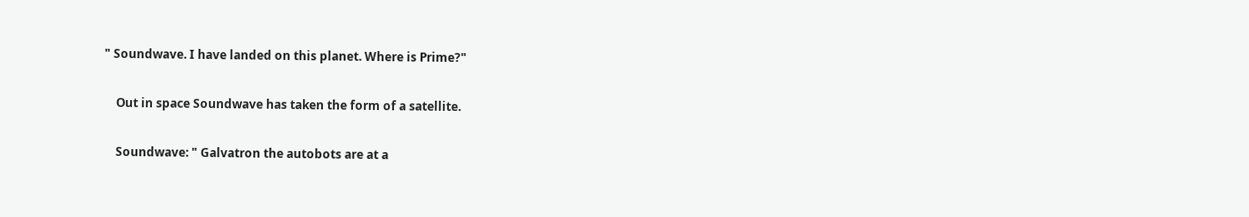" Soundwave. I have landed on this planet. Where is Prime?"

    Out in space Soundwave has taken the form of a satellite.

    Soundwave: " Galvatron the autobots are at a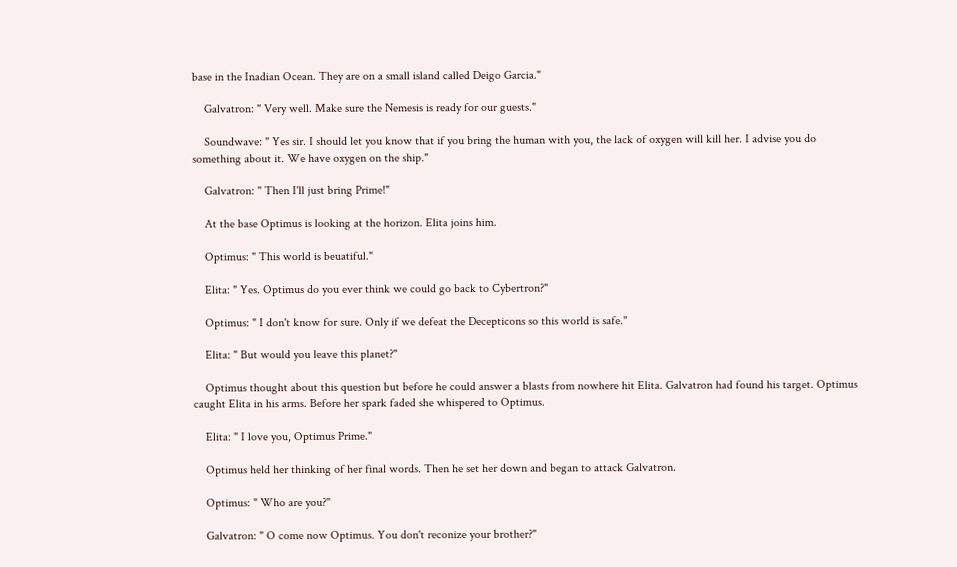base in the Inadian Ocean. They are on a small island called Deigo Garcia."

    Galvatron: " Very well. Make sure the Nemesis is ready for our guests."

    Soundwave: " Yes sir. I should let you know that if you bring the human with you, the lack of oxygen will kill her. I advise you do something about it. We have oxygen on the ship."

    Galvatron: '' Then I'll just bring Prime!"

    At the base Optimus is looking at the horizon. Elita joins him.

    Optimus: " This world is beuatiful."

    Elita: " Yes. Optimus do you ever think we could go back to Cybertron?"

    Optimus: " I don't know for sure. Only if we defeat the Decepticons so this world is safe."

    Elita: " But would you leave this planet?"

    Optimus thought about this question but before he could answer a blasts from nowhere hit Elita. Galvatron had found his target. Optimus caught Elita in his arms. Before her spark faded she whispered to Optimus.

    Elita: " I love you, Optimus Prime."

    Optimus held her thinking of her final words. Then he set her down and began to attack Galvatron.

    Optimus: " Who are you?"

    Galvatron: " O come now Optimus. You don't reconize your brother?"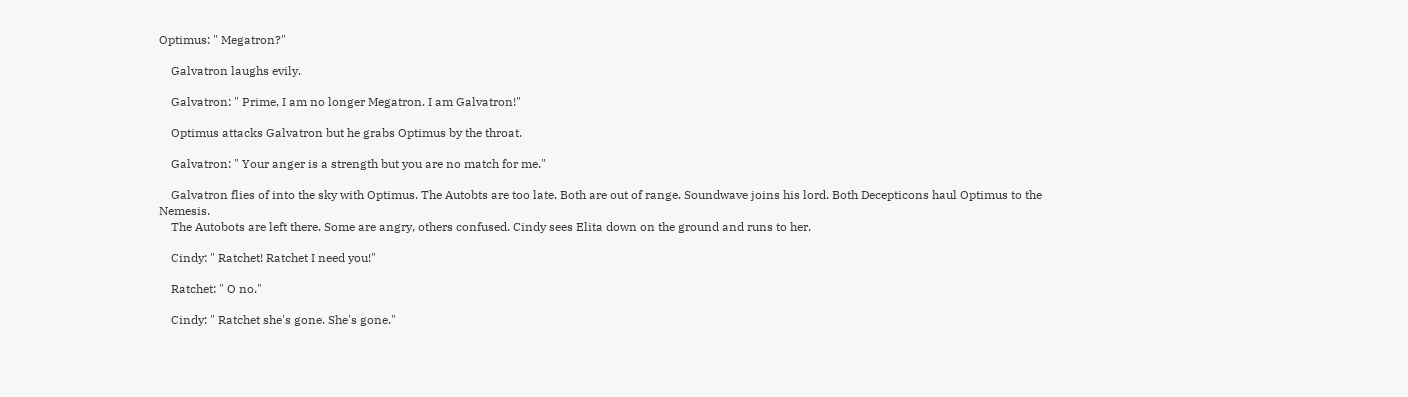Optimus: " Megatron?"

    Galvatron laughs evily.

    Galvatron: " Prime, I am no longer Megatron. I am Galvatron!"

    Optimus attacks Galvatron but he grabs Optimus by the throat.

    Galvatron: " Your anger is a strength but you are no match for me."

    Galvatron flies of into the sky with Optimus. The Autobts are too late. Both are out of range. Soundwave joins his lord. Both Decepticons haul Optimus to the Nemesis.
    The Autobots are left there. Some are angry, others confused. Cindy sees Elita down on the ground and runs to her.

    Cindy: " Ratchet! Ratchet I need you!"

    Ratchet: " O no."

    Cindy: " Ratchet she's gone. She's gone."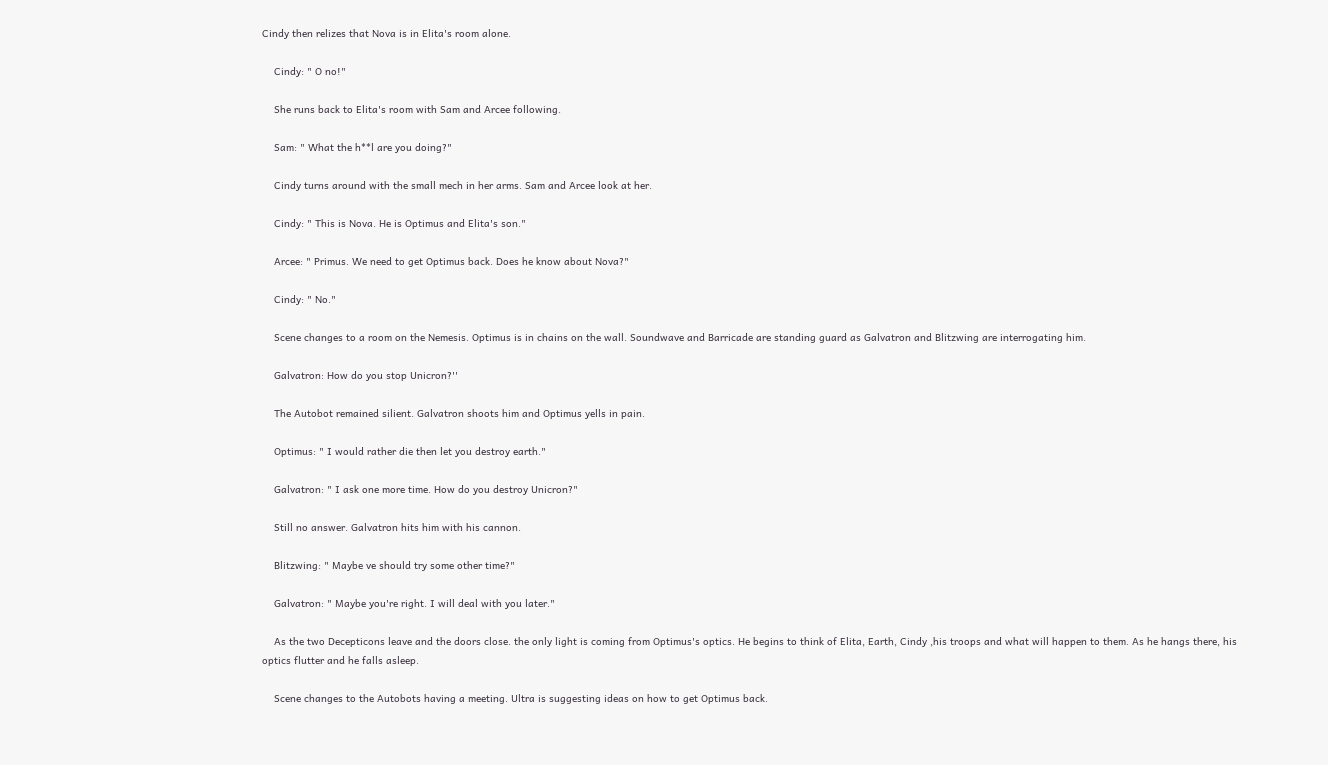Cindy then relizes that Nova is in Elita's room alone.

    Cindy: " O no!"

    She runs back to Elita's room with Sam and Arcee following.

    Sam: " What the h**l are you doing?"

    Cindy turns around with the small mech in her arms. Sam and Arcee look at her.

    Cindy: " This is Nova. He is Optimus and Elita's son."

    Arcee: " Primus. We need to get Optimus back. Does he know about Nova?"

    Cindy: " No."

    Scene changes to a room on the Nemesis. Optimus is in chains on the wall. Soundwave and Barricade are standing guard as Galvatron and Blitzwing are interrogating him.

    Galvatron: How do you stop Unicron?''

    The Autobot remained silient. Galvatron shoots him and Optimus yells in pain.

    Optimus: " I would rather die then let you destroy earth."

    Galvatron: " I ask one more time. How do you destroy Unicron?"

    Still no answer. Galvatron hits him with his cannon.

    Blitzwing: " Maybe ve should try some other time?"

    Galvatron: " Maybe you're right. I will deal with you later."

    As the two Decepticons leave and the doors close. the only light is coming from Optimus's optics. He begins to think of Elita, Earth, Cindy ,his troops and what will happen to them. As he hangs there, his optics flutter and he falls asleep.

    Scene changes to the Autobots having a meeting. Ultra is suggesting ideas on how to get Optimus back.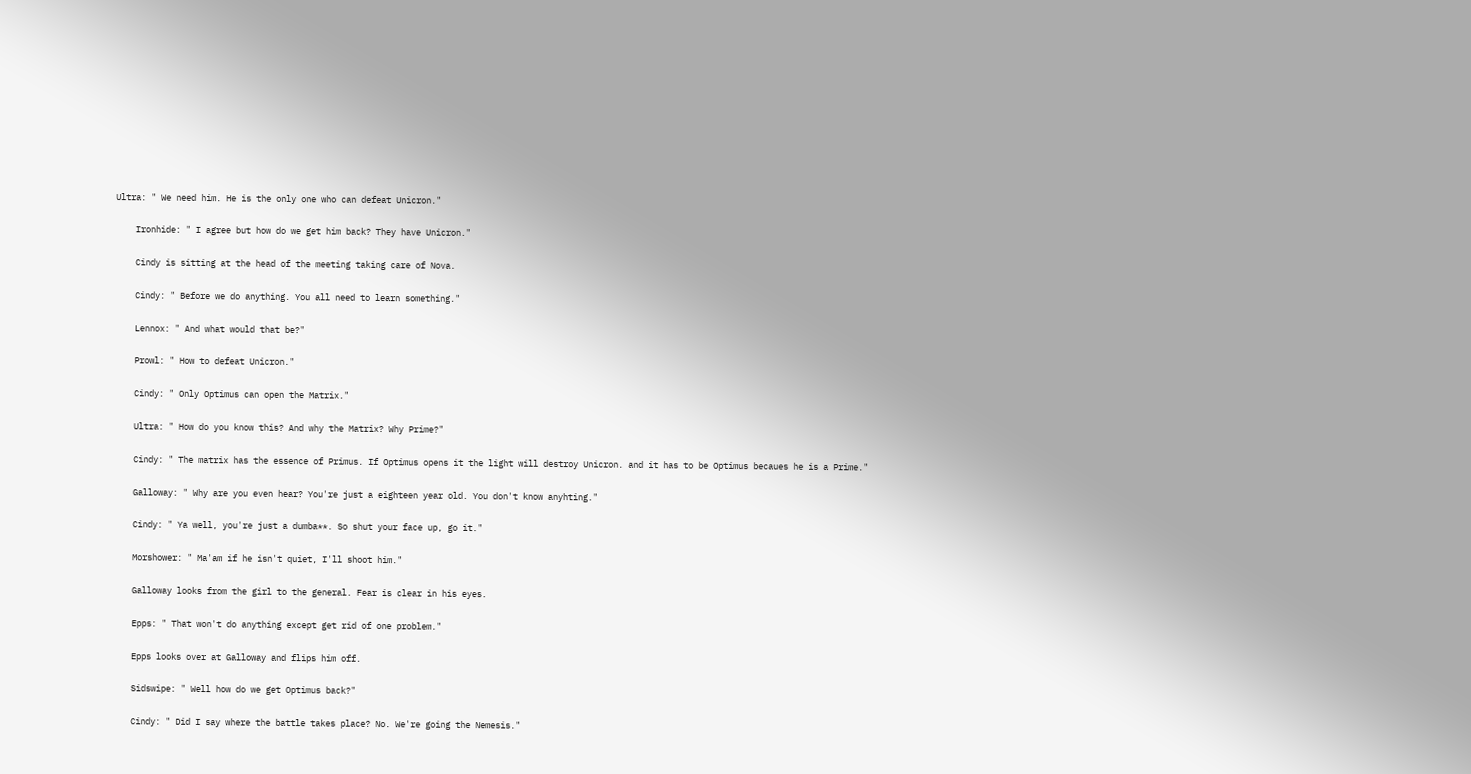Ultra: " We need him. He is the only one who can defeat Unicron."

    Ironhide: " I agree but how do we get him back? They have Unicron."

    Cindy is sitting at the head of the meeting taking care of Nova.

    Cindy: " Before we do anything. You all need to learn something."

    Lennox: " And what would that be?"

    Prowl: " How to defeat Unicron."

    Cindy: " Only Optimus can open the Matrix."

    Ultra: " How do you know this? And why the Matrix? Why Prime?"

    Cindy: " The matrix has the essence of Primus. If Optimus opens it the light will destroy Unicron. and it has to be Optimus becaues he is a Prime."

    Galloway: " Why are you even hear? You're just a eighteen year old. You don't know anyhting."

    Cindy: " Ya well, you're just a dumba**. So shut your face up, go it."

    Morshower: " Ma'am if he isn't quiet, I'll shoot him."

    Galloway looks from the girl to the general. Fear is clear in his eyes.

    Epps: " That won't do anything except get rid of one problem."

    Epps looks over at Galloway and flips him off.

    Sidswipe: " Well how do we get Optimus back?"

    Cindy: " Did I say where the battle takes place? No. We're going the Nemesis."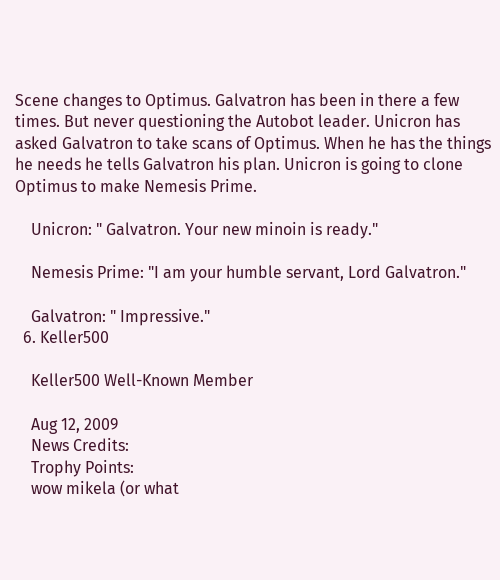Scene changes to Optimus. Galvatron has been in there a few times. But never questioning the Autobot leader. Unicron has asked Galvatron to take scans of Optimus. When he has the things he needs he tells Galvatron his plan. Unicron is going to clone Optimus to make Nemesis Prime.

    Unicron: " Galvatron. Your new minoin is ready."

    Nemesis Prime: "I am your humble servant, Lord Galvatron."

    Galvatron: " Impressive."
  6. Keller500

    Keller500 Well-Known Member

    Aug 12, 2009
    News Credits:
    Trophy Points:
    wow mikela (or what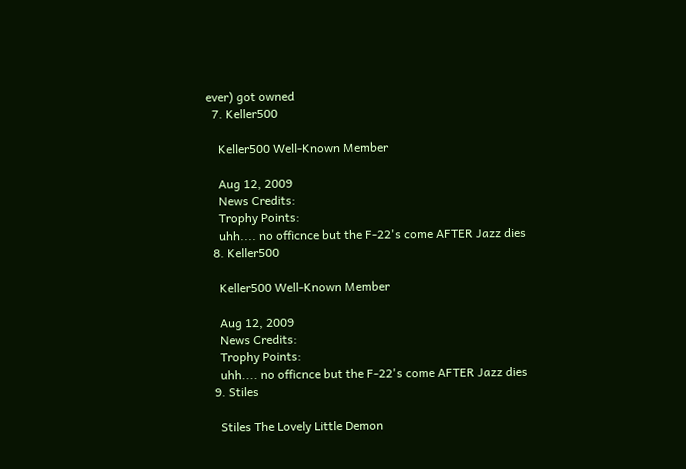ever) got owned
  7. Keller500

    Keller500 Well-Known Member

    Aug 12, 2009
    News Credits:
    Trophy Points:
    uhh.... no officnce but the F-22's come AFTER Jazz dies
  8. Keller500

    Keller500 Well-Known Member

    Aug 12, 2009
    News Credits:
    Trophy Points:
    uhh.... no officnce but the F-22's come AFTER Jazz dies
  9. Stiles

    Stiles The Lovely Little Demon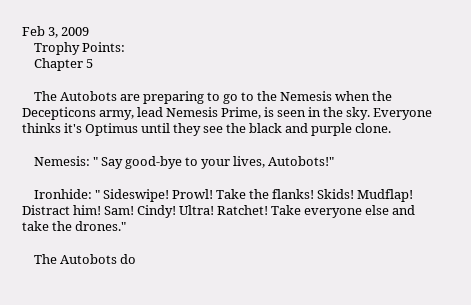Feb 3, 2009
    Trophy Points:
    Chapter 5

    The Autobots are preparing to go to the Nemesis when the Decepticons army, lead Nemesis Prime, is seen in the sky. Everyone thinks it's Optimus until they see the black and purple clone.

    Nemesis: " Say good-bye to your lives, Autobots!"

    Ironhide: " Sideswipe! Prowl! Take the flanks! Skids! Mudflap! Distract him! Sam! Cindy! Ultra! Ratchet! Take everyone else and take the drones."

    The Autobots do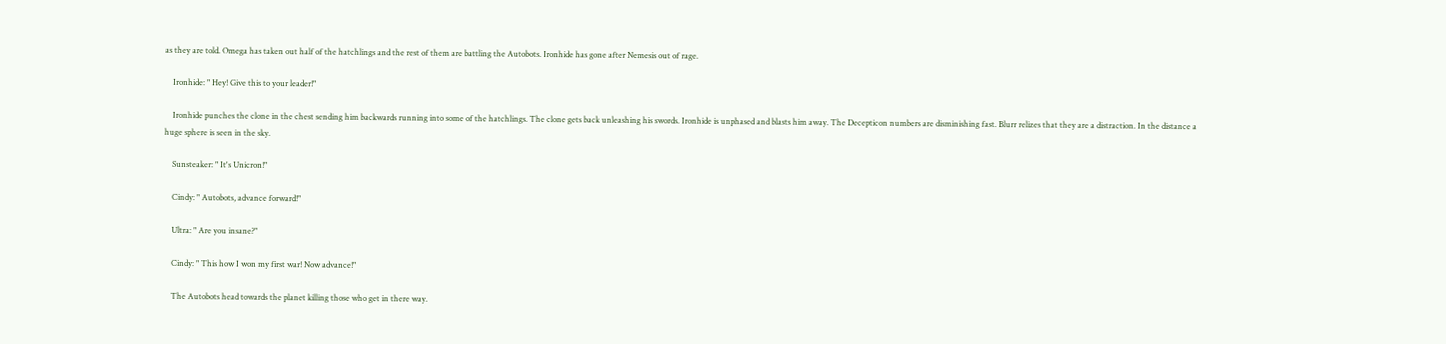as they are told. Omega has taken out half of the hatchlings and the rest of them are battling the Autobots. Ironhide has gone after Nemesis out of rage.

    Ironhide: " Hey! Give this to your leader!"

    Ironhide punches the clone in the chest sending him backwards running into some of the hatchlings. The clone gets back unleashing his swords. Ironhide is unphased and blasts him away. The Decepticon numbers are disminishing fast. Blurr relizes that they are a distraction. In the distance a huge sphere is seen in the sky.

    Sunsteaker: " It's Unicron!"

    Cindy: " Autobots, advance forward!"

    Ultra: " Are you insane?"

    Cindy: " This how I won my first war! Now advance!"

    The Autobots head towards the planet killing those who get in there way.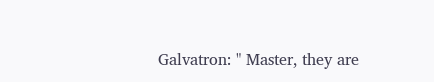Galvatron: " Master, they are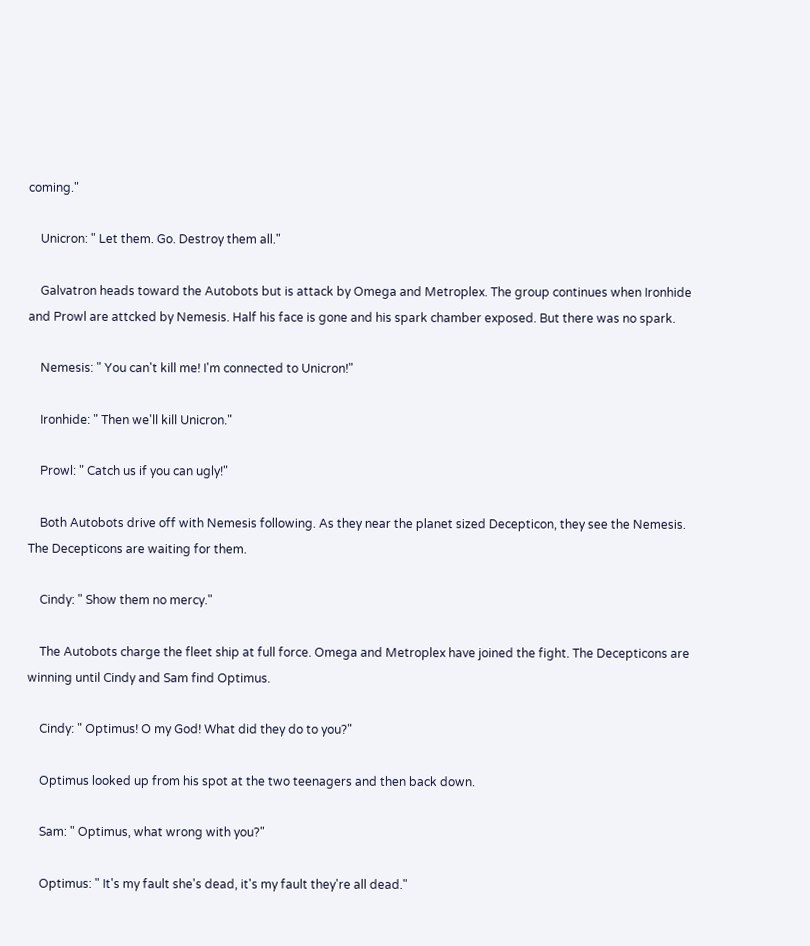coming."

    Unicron: " Let them. Go. Destroy them all."

    Galvatron heads toward the Autobots but is attack by Omega and Metroplex. The group continues when Ironhide and Prowl are attcked by Nemesis. Half his face is gone and his spark chamber exposed. But there was no spark.

    Nemesis: " You can't kill me! I'm connected to Unicron!"

    Ironhide: " Then we'll kill Unicron."

    Prowl: " Catch us if you can ugly!"

    Both Autobots drive off with Nemesis following. As they near the planet sized Decepticon, they see the Nemesis. The Decepticons are waiting for them.

    Cindy: " Show them no mercy."

    The Autobots charge the fleet ship at full force. Omega and Metroplex have joined the fight. The Decepticons are winning until Cindy and Sam find Optimus.

    Cindy: " Optimus! O my God! What did they do to you?"

    Optimus looked up from his spot at the two teenagers and then back down.

    Sam: " Optimus, what wrong with you?"

    Optimus: " It's my fault she's dead, it's my fault they're all dead."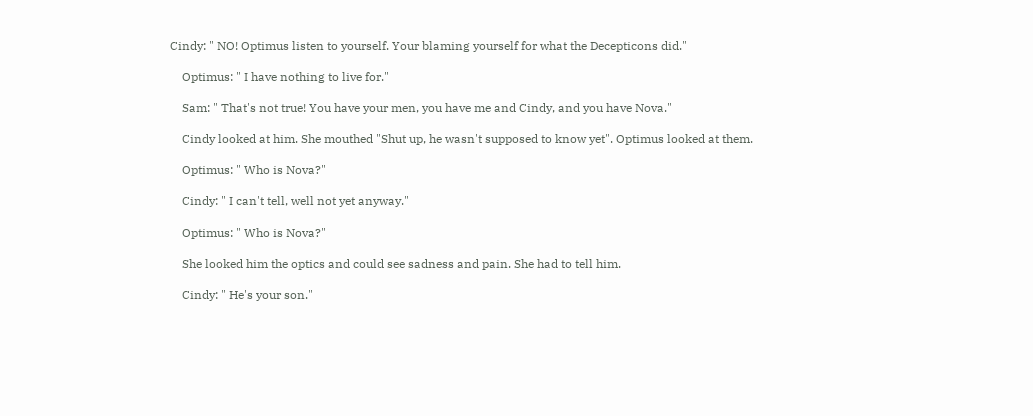Cindy: " NO! Optimus listen to yourself. Your blaming yourself for what the Decepticons did."

    Optimus: " I have nothing to live for."

    Sam: " That's not true! You have your men, you have me and Cindy, and you have Nova."

    Cindy looked at him. She mouthed "Shut up, he wasn't supposed to know yet". Optimus looked at them.

    Optimus: " Who is Nova?"

    Cindy: " I can't tell, well not yet anyway."

    Optimus: " Who is Nova?"

    She looked him the optics and could see sadness and pain. She had to tell him.

    Cindy: " He's your son."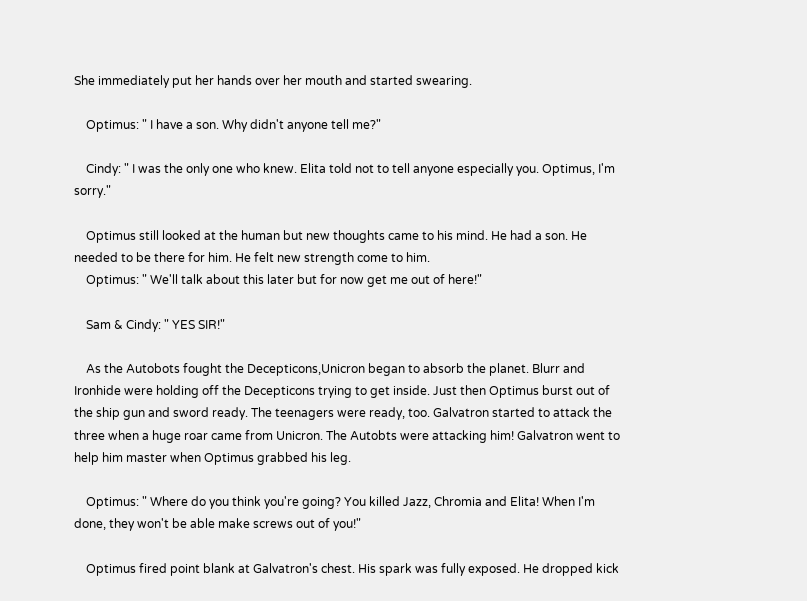She immediately put her hands over her mouth and started swearing.

    Optimus: " I have a son. Why didn't anyone tell me?"

    Cindy: " I was the only one who knew. Elita told not to tell anyone especially you. Optimus, I'm sorry."

    Optimus still looked at the human but new thoughts came to his mind. He had a son. He needed to be there for him. He felt new strength come to him.
    Optimus: " We'll talk about this later but for now get me out of here!"

    Sam & Cindy: " YES SIR!"

    As the Autobots fought the Decepticons,Unicron began to absorb the planet. Blurr and Ironhide were holding off the Decepticons trying to get inside. Just then Optimus burst out of the ship gun and sword ready. The teenagers were ready, too. Galvatron started to attack the three when a huge roar came from Unicron. The Autobts were attacking him! Galvatron went to help him master when Optimus grabbed his leg.

    Optimus: " Where do you think you're going? You killed Jazz, Chromia and Elita! When I'm done, they won't be able make screws out of you!"

    Optimus fired point blank at Galvatron's chest. His spark was fully exposed. He dropped kick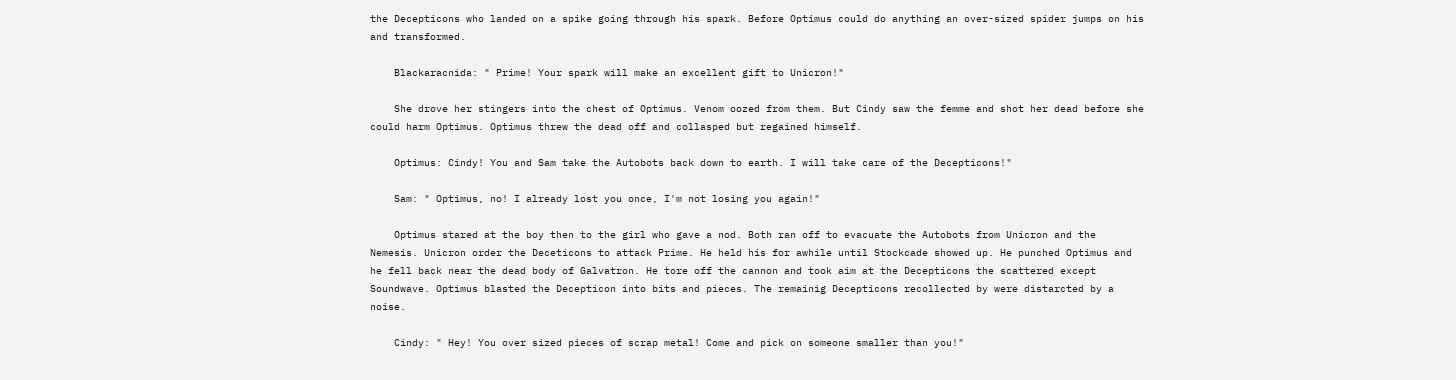the Decepticons who landed on a spike going through his spark. Before Optimus could do anything an over-sized spider jumps on his and transformed.

    Blackaracnida: " Prime! Your spark will make an excellent gift to Unicron!"

    She drove her stingers into the chest of Optimus. Venom oozed from them. But Cindy saw the femme and shot her dead before she could harm Optimus. Optimus threw the dead off and collasped but regained himself.

    Optimus: Cindy! You and Sam take the Autobots back down to earth. I will take care of the Decepticons!"

    Sam: " Optimus, no! I already lost you once, I'm not losing you again!"

    Optimus stared at the boy then to the girl who gave a nod. Both ran off to evacuate the Autobots from Unicron and the Nemesis. Unicron order the Deceticons to attack Prime. He held his for awhile until Stockcade showed up. He punched Optimus and he fell back near the dead body of Galvatron. He tore off the cannon and took aim at the Decepticons the scattered except Soundwave. Optimus blasted the Decepticon into bits and pieces. The remainig Decepticons recollected by were distarcted by a noise.

    Cindy: " Hey! You over sized pieces of scrap metal! Come and pick on someone smaller than you!"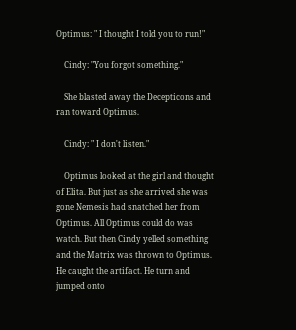Optimus: " I thought I told you to run!"

    Cindy: "You forgot something."

    She blasted away the Decepticons and ran toward Optimus.

    Cindy: " I don't listen."

    Optimus looked at the girl and thought of Elita. But just as she arrived she was gone Nemesis had snatched her from Optimus. All Optimus could do was watch. But then Cindy yelled something and the Matrix was thrown to Optimus. He caught the artifact. He turn and jumped onto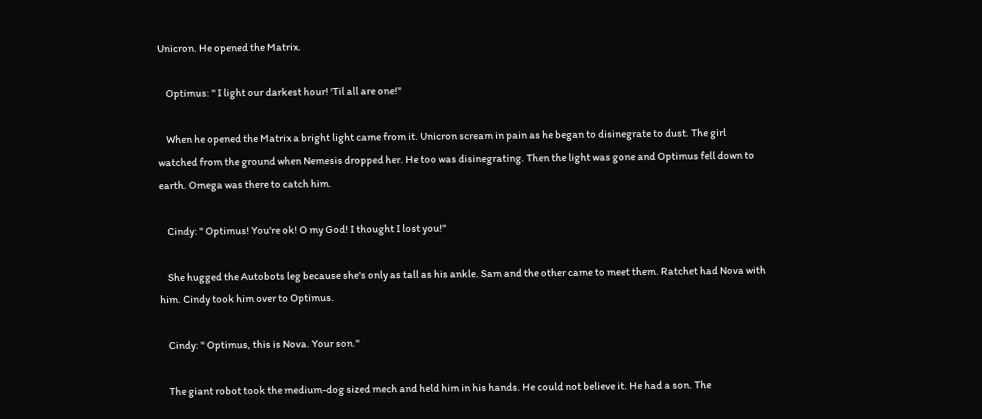Unicron. He opened the Matrix.

    Optimus: " I light our darkest hour! 'Til all are one!"

    When he opened the Matrix a bright light came from it. Unicron scream in pain as he began to disinegrate to dust. The girl watched from the ground when Nemesis dropped her. He too was disinegrating. Then the light was gone and Optimus fell down to earth. Omega was there to catch him.

    Cindy: " Optimus! You're ok! O my God! I thought I lost you!"

    She hugged the Autobots leg because she's only as tall as his ankle. Sam and the other came to meet them. Ratchet had Nova with him. Cindy took him over to Optimus.

    Cindy: " Optimus, this is Nova. Your son."

    The giant robot took the medium-dog sized mech and held him in his hands. He could not believe it. He had a son. The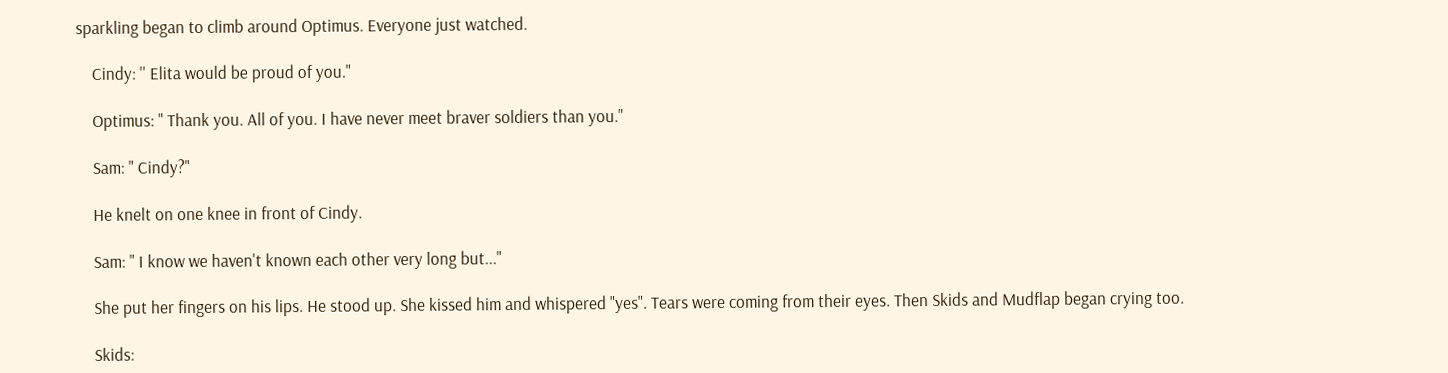sparkling began to climb around Optimus. Everyone just watched.

    Cindy: '' Elita would be proud of you."

    Optimus: " Thank you. All of you. I have never meet braver soldiers than you."

    Sam: " Cindy?"

    He knelt on one knee in front of Cindy.

    Sam: " I know we haven't known each other very long but..."

    She put her fingers on his lips. He stood up. She kissed him and whispered "yes". Tears were coming from their eyes. Then Skids and Mudflap began crying too.

    Skids: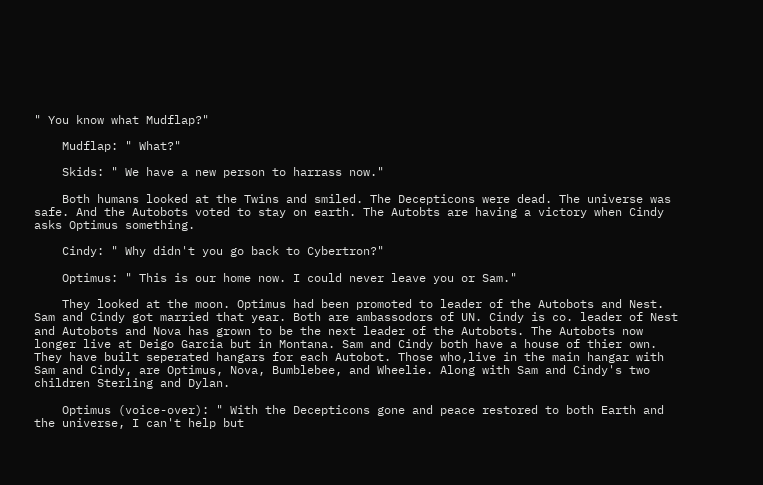" You know what Mudflap?"

    Mudflap: " What?"

    Skids: " We have a new person to harrass now."

    Both humans looked at the Twins and smiled. The Decepticons were dead. The universe was safe. And the Autobots voted to stay on earth. The Autobts are having a victory when Cindy asks Optimus something.

    Cindy: " Why didn't you go back to Cybertron?"

    Optimus: " This is our home now. I could never leave you or Sam."

    They looked at the moon. Optimus had been promoted to leader of the Autobots and Nest. Sam and Cindy got married that year. Both are ambassodors of UN. Cindy is co. leader of Nest and Autobots and Nova has grown to be the next leader of the Autobots. The Autobots now longer live at Deigo Garcia but in Montana. Sam and Cindy both have a house of thier own. They have built seperated hangars for each Autobot. Those who,live in the main hangar with Sam and Cindy, are Optimus, Nova, Bumblebee, and Wheelie. Along with Sam and Cindy's two children Sterling and Dylan.

    Optimus (voice-over): " With the Decepticons gone and peace restored to both Earth and the universe, I can't help but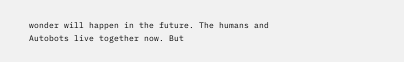wonder will happen in the future. The humans and Autobots live together now. But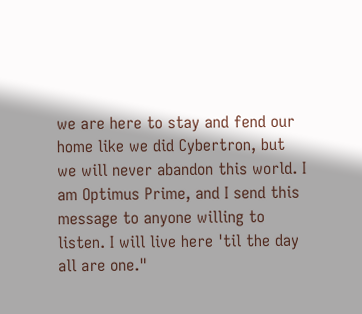we are here to stay and fend our home like we did Cybertron, but we will never abandon this world. I am Optimus Prime, and I send this message to anyone willing to listen. I will live here 'til the day all are one."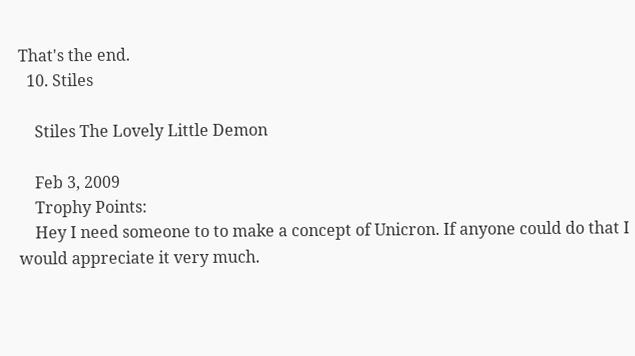That's the end.
  10. Stiles

    Stiles The Lovely Little Demon

    Feb 3, 2009
    Trophy Points:
    Hey I need someone to to make a concept of Unicron. If anyone could do that I would appreciate it very much.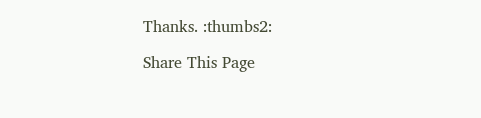Thanks. :thumbs2:

Share This Page